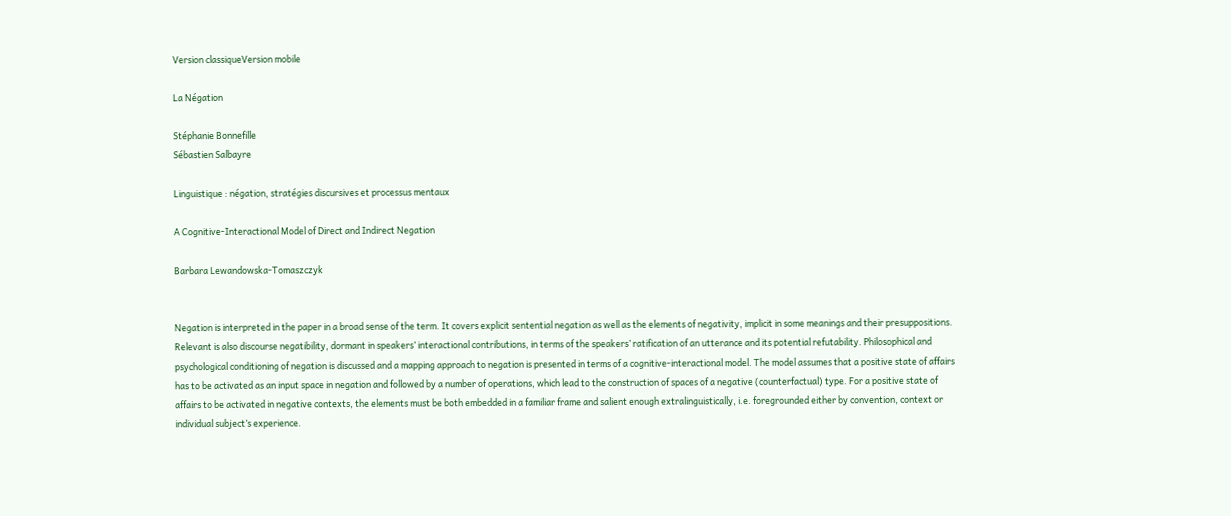Version classiqueVersion mobile

La Négation

Stéphanie Bonnefille
Sébastien Salbayre

Linguistique : négation, stratégies discursives et processus mentaux

A Cognitive-Interactional Model of Direct and Indirect Negation

Barbara Lewandowska-Tomaszczyk


Negation is interpreted in the paper in a broad sense of the term. It covers explicit sentential negation as well as the elements of negativity, implicit in some meanings and their presuppositions. Relevant is also discourse negatibility, dormant in speakers’ interactional contributions, in terms of the speakers’ ratification of an utterance and its potential refutability. Philosophical and psychological conditioning of negation is discussed and a mapping approach to negation is presented in terms of a cognitive-interactional model. The model assumes that a positive state of affairs has to be activated as an input space in negation and followed by a number of operations, which lead to the construction of spaces of a negative (counterfactual) type. For a positive state of affairs to be activated in negative contexts, the elements must be both embedded in a familiar frame and salient enough extralinguistically, i.e. foregrounded either by convention, context or individual subject’s experience.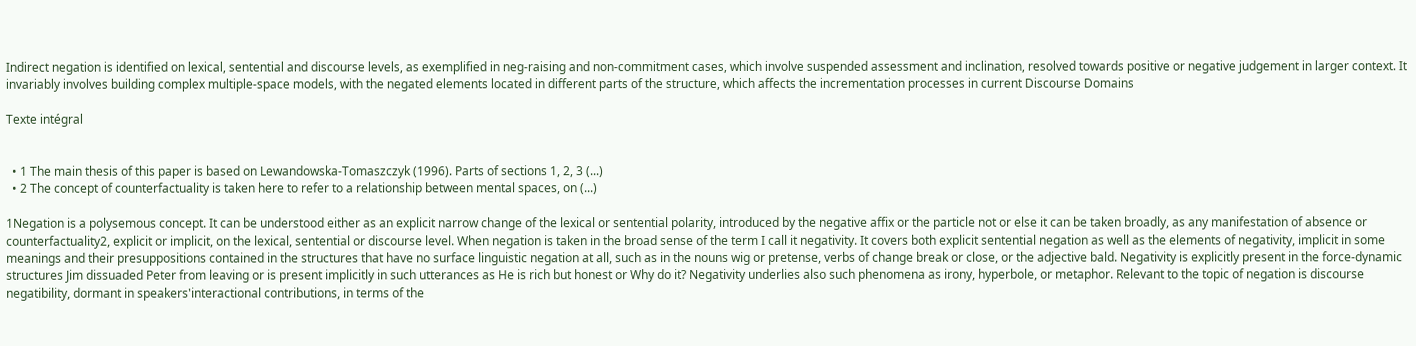Indirect negation is identified on lexical, sentential and discourse levels, as exemplified in neg-raising and non-commitment cases, which involve suspended assessment and inclination, resolved towards positive or negative judgement in larger context. It invariably involves building complex multiple-space models, with the negated elements located in different parts of the structure, which affects the incrementation processes in current Discourse Domains

Texte intégral


  • 1 The main thesis of this paper is based on Lewandowska-Tomaszczyk (1996). Parts of sections 1, 2, 3 (...)
  • 2 The concept of counterfactuality is taken here to refer to a relationship between mental spaces, on (...)

1Negation is a polysemous concept. It can be understood either as an explicit narrow change of the lexical or sentential polarity, introduced by the negative affix or the particle not or else it can be taken broadly, as any manifestation of absence or counterfactuality2, explicit or implicit, on the lexical, sentential or discourse level. When negation is taken in the broad sense of the term I call it negativity. It covers both explicit sentential negation as well as the elements of negativity, implicit in some meanings and their presuppositions contained in the structures that have no surface linguistic negation at all, such as in the nouns wig or pretense, verbs of change break or close, or the adjective bald. Negativity is explicitly present in the force-dynamic structures Jim dissuaded Peter from leaving or is present implicitly in such utterances as He is rich but honest or Why do it? Negativity underlies also such phenomena as irony, hyperbole, or metaphor. Relevant to the topic of negation is discourse negatibility, dormant in speakers'interactional contributions, in terms of the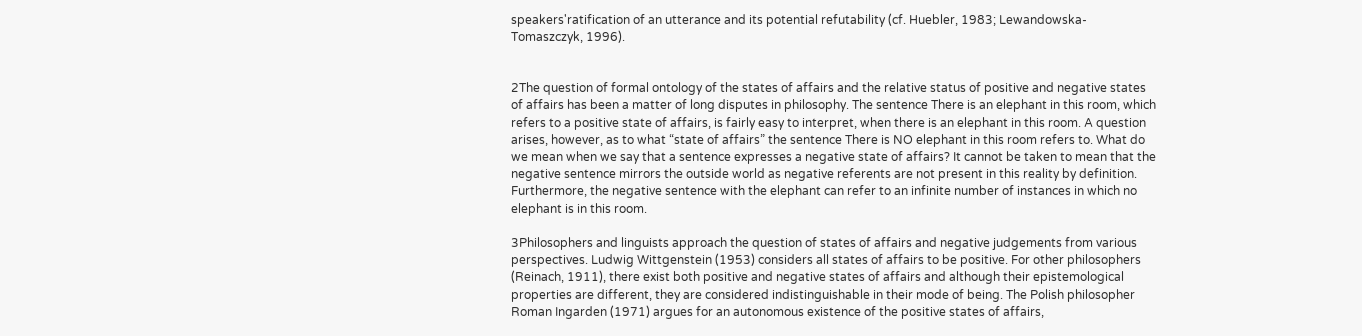speakers'ratification of an utterance and its potential refutability (cf. Huebler, 1983; Lewandowska-Tomaszczyk, 1996).


2The question of formal ontology of the states of affairs and the relative status of positive and negative states of affairs has been a matter of long disputes in philosophy. The sentence There is an elephant in this room, which refers to a positive state of affairs, is fairly easy to interpret, when there is an elephant in this room. A question arises, however, as to what “state of affairs” the sentence There is NO elephant in this room refers to. What do we mean when we say that a sentence expresses a negative state of affairs? It cannot be taken to mean that the negative sentence mirrors the outside world as negative referents are not present in this reality by definition. Furthermore, the negative sentence with the elephant can refer to an infinite number of instances in which no elephant is in this room.

3Philosophers and linguists approach the question of states of affairs and negative judgements from various perspectives. Ludwig Wittgenstein (1953) considers all states of affairs to be positive. For other philosophers (Reinach, 1911), there exist both positive and negative states of affairs and although their epistemological properties are different, they are considered indistinguishable in their mode of being. The Polish philosopher Roman Ingarden (1971) argues for an autonomous existence of the positive states of affairs,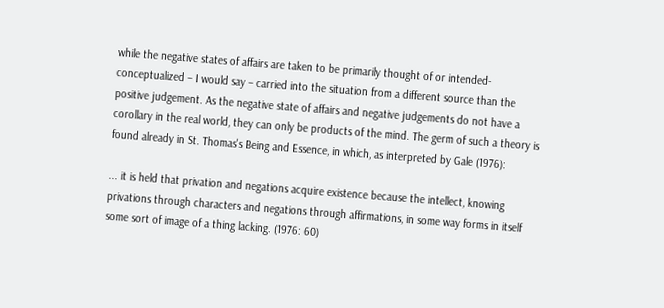while the negative states of affairs are taken to be primarily thought of or intended-conceptualized – I would say – carried into the situation from a different source than the positive judgement. As the negative state of affairs and negative judgements do not have a corollary in the real world, they can only be products of the mind. The germ of such a theory is found already in St. Thomas's Being and Essence, in which, as interpreted by Gale (1976):

... it is held that privation and negations acquire existence because the intellect, knowing privations through characters and negations through affirmations, in some way forms in itself some sort of image of a thing lacking. (1976: 60)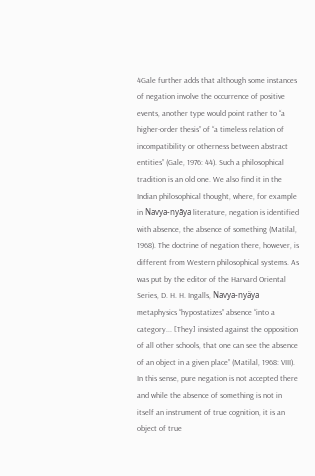4Gale further adds that although some instances of negation involve the occurrence of positive events, another type would point rather to “a higher-order thesis” of “a timeless relation of incompatibility or otherness between abstract entities” (Gale, 1976: 44). Such a philosophical tradition is an old one. We also find it in the Indian philosophical thought, where, for example in Navya-nyāya literature, negation is identified with absence, the absence of something (Matilal, 1968). The doctrine of negation there, however, is different from Western philosophical systems. As was put by the editor of the Harvard Oriental Series, D. H. H. Ingalls, Navya-nyäya metaphysics “hypostatizes” absence “into a category... [They] insisted against the opposition of all other schools, that one can see the absence of an object in a given place” (Matilal, 1968: VIII). In this sense, pure negation is not accepted there and while the absence of something is not in itself an instrument of true cognition, it is an object of true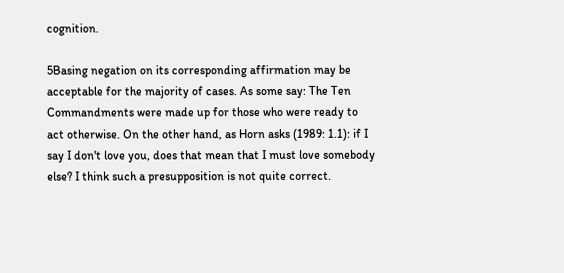cognition.

5Basing negation on its corresponding affirmation may be acceptable for the majority of cases. As some say: The Ten Commandments were made up for those who were ready to act otherwise. On the other hand, as Horn asks (1989: 1.1): if I say I don't love you, does that mean that I must love somebody else? I think such a presupposition is not quite correct.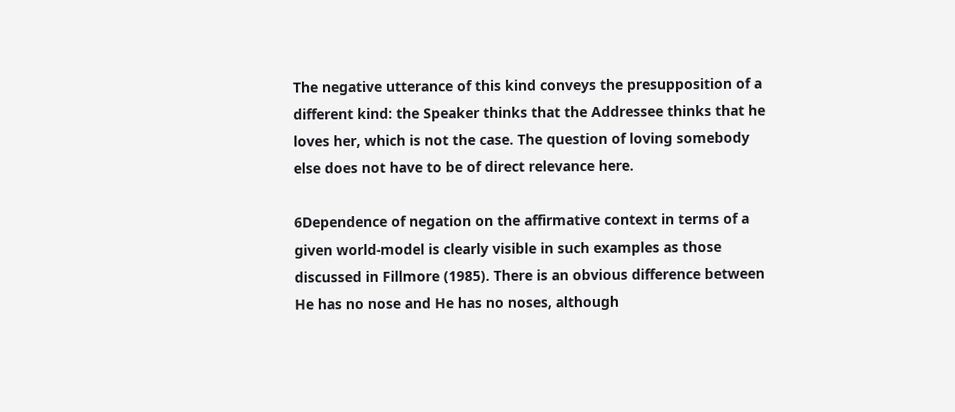The negative utterance of this kind conveys the presupposition of a different kind: the Speaker thinks that the Addressee thinks that he loves her, which is not the case. The question of loving somebody else does not have to be of direct relevance here.

6Dependence of negation on the affirmative context in terms of a given world-model is clearly visible in such examples as those discussed in Fillmore (1985). There is an obvious difference between He has no nose and He has no noses, although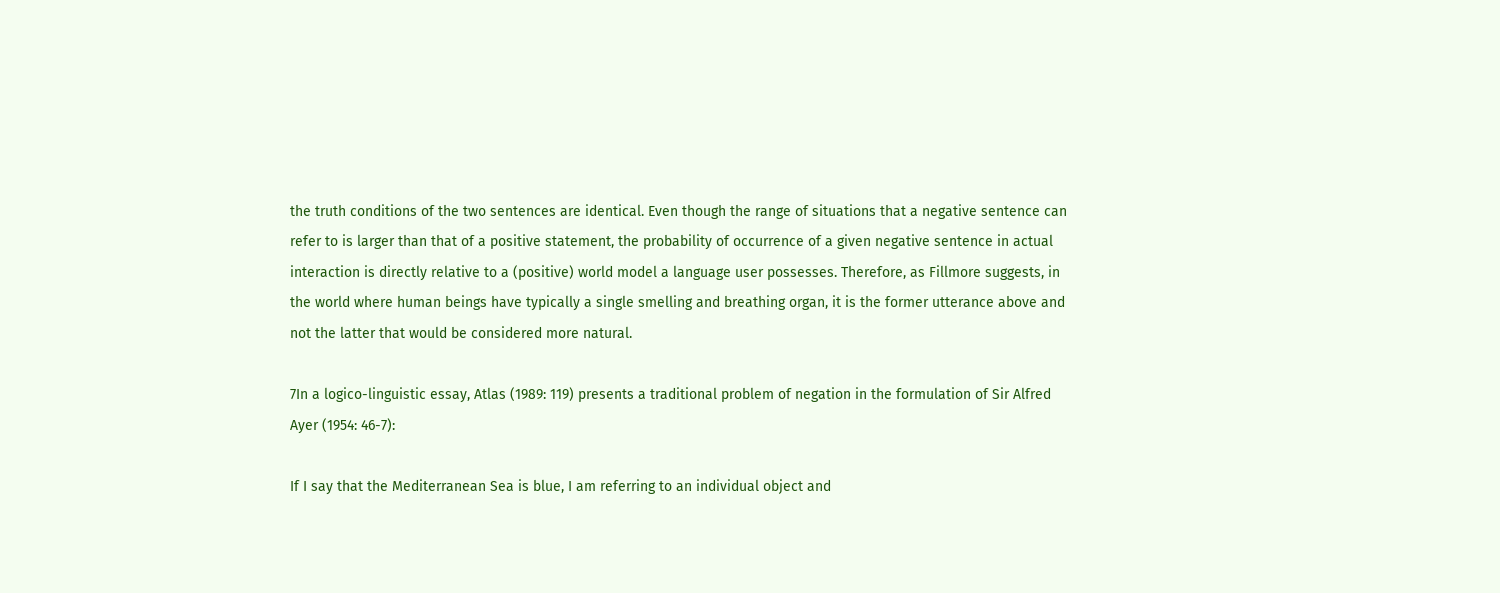the truth conditions of the two sentences are identical. Even though the range of situations that a negative sentence can refer to is larger than that of a positive statement, the probability of occurrence of a given negative sentence in actual interaction is directly relative to a (positive) world model a language user possesses. Therefore, as Fillmore suggests, in the world where human beings have typically a single smelling and breathing organ, it is the former utterance above and not the latter that would be considered more natural.

7In a logico-linguistic essay, Atlas (1989: 119) presents a traditional problem of negation in the formulation of Sir Alfred Ayer (1954: 46-7):

If I say that the Mediterranean Sea is blue, I am referring to an individual object and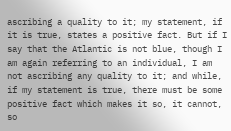ascribing a quality to it; my statement, if it is true, states a positive fact. But if I say that the Atlantic is not blue, though I am again referring to an individual, I am not ascribing any quality to it; and while, if my statement is true, there must be some positive fact which makes it so, it cannot, so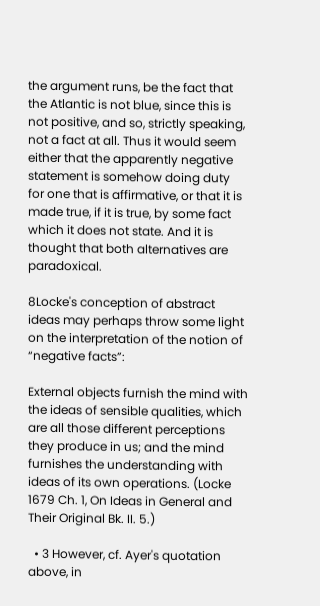the argument runs, be the fact that the Atlantic is not blue, since this is not positive, and so, strictly speaking, not a fact at all. Thus it would seem either that the apparently negative statement is somehow doing duty for one that is affirmative, or that it is made true, if it is true, by some fact which it does not state. And it is thought that both alternatives are paradoxical.

8Locke's conception of abstract ideas may perhaps throw some light on the interpretation of the notion of “negative facts”:

External objects furnish the mind with the ideas of sensible qualities, which are all those different perceptions they produce in us; and the mind furnishes the understanding with ideas of its own operations. (Locke 1679 Ch. 1, On Ideas in General and Their Original Bk. II. 5.)

  • 3 However, cf. Ayer's quotation above, in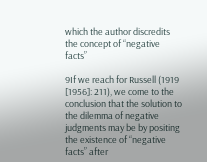which the author discredits the concept of “negative facts”

9If we reach for Russell (1919 [1956]: 211), we come to the conclusion that the solution to the dilemma of negative judgments may be by positing the existence of “negative facts” after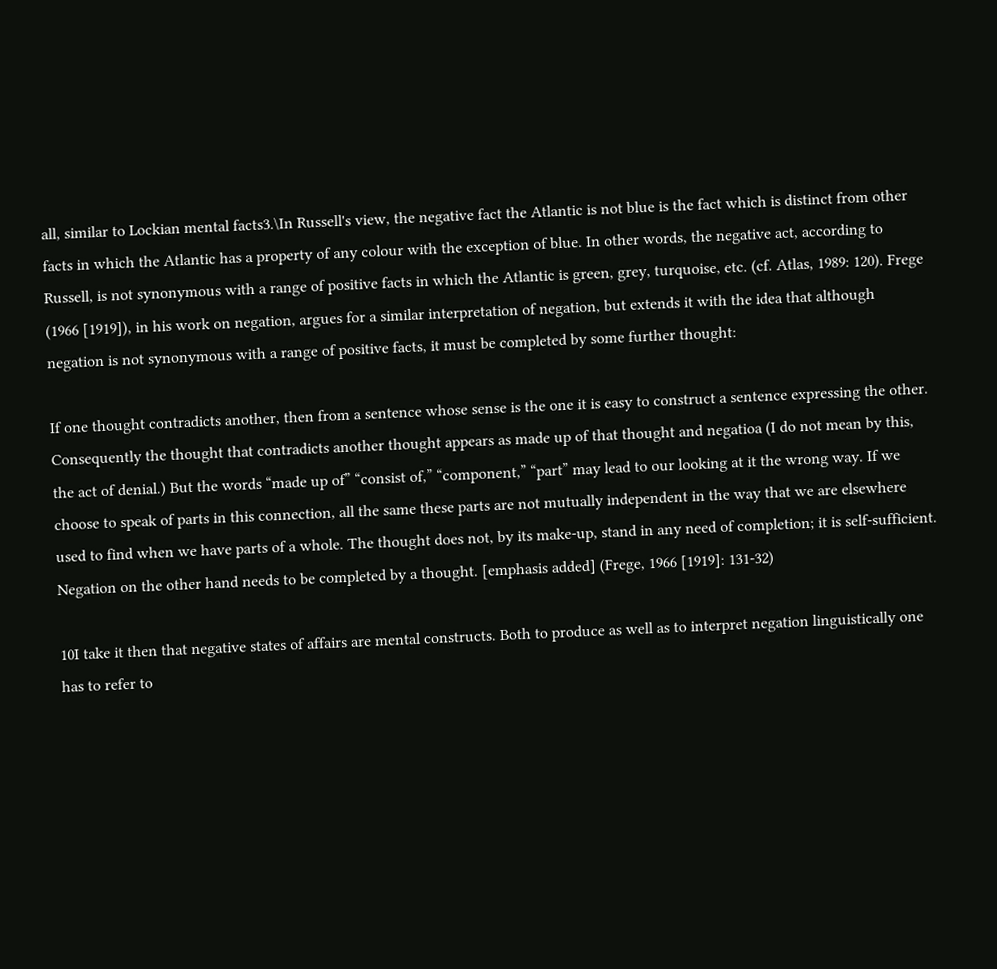all, similar to Lockian mental facts3.\In Russell's view, the negative fact the Atlantic is not blue is the fact which is distinct from other facts in which the Atlantic has a property of any colour with the exception of blue. In other words, the negative act, according to Russell, is not synonymous with a range of positive facts in which the Atlantic is green, grey, turquoise, etc. (cf. Atlas, 1989: 120). Frege (1966 [1919]), in his work on negation, argues for a similar interpretation of negation, but extends it with the idea that although negation is not synonymous with a range of positive facts, it must be completed by some further thought:

If one thought contradicts another, then from a sentence whose sense is the one it is easy to construct a sentence expressing the other. Consequently the thought that contradicts another thought appears as made up of that thought and negatioa (I do not mean by this, the act of denial.) But the words “made up of” “consist of,” “component,” “part” may lead to our looking at it the wrong way. If we choose to speak of parts in this connection, all the same these parts are not mutually independent in the way that we are elsewhere used to find when we have parts of a whole. The thought does not, by its make-up, stand in any need of completion; it is self-sufficient. Negation on the other hand needs to be completed by a thought. [emphasis added] (Frege, 1966 [1919]: 131-32)

10I take it then that negative states of affairs are mental constructs. Both to produce as well as to interpret negation linguistically one has to refer to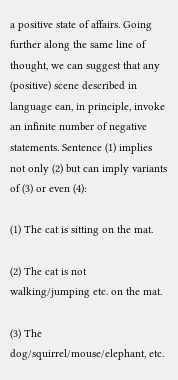a positive state of affairs. Going further along the same line of thought, we can suggest that any (positive) scene described in language can, in principle, invoke an infinite number of negative statements. Sentence (1) implies not only (2) but can imply variants of (3) or even (4):

(1) The cat is sitting on the mat.

(2) The cat is not walking/jumping etc. on the mat.

(3) The dog/squirrel/mouse/elephant, etc.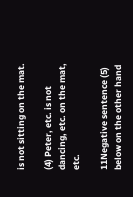is not sitting on the mat.

(4) Peter, etc. is not dancing, etc. on the mat, etc.

11Negative sentence (5) below on the other hand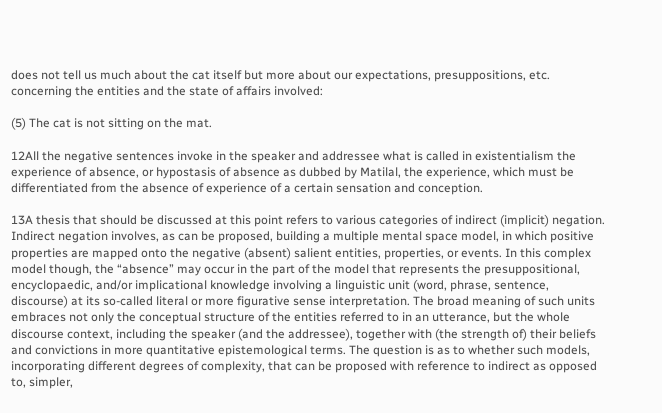does not tell us much about the cat itself but more about our expectations, presuppositions, etc. concerning the entities and the state of affairs involved:

(5) The cat is not sitting on the mat.

12All the negative sentences invoke in the speaker and addressee what is called in existentialism the experience of absence, or hypostasis of absence as dubbed by Matilal, the experience, which must be differentiated from the absence of experience of a certain sensation and conception.

13A thesis that should be discussed at this point refers to various categories of indirect (implicit) negation. Indirect negation involves, as can be proposed, building a multiple mental space model, in which positive properties are mapped onto the negative (absent) salient entities, properties, or events. In this complex model though, the “absence” may occur in the part of the model that represents the presuppositional, encyclopaedic, and/or implicational knowledge involving a linguistic unit (word, phrase, sentence, discourse) at its so-called literal or more figurative sense interpretation. The broad meaning of such units embraces not only the conceptual structure of the entities referred to in an utterance, but the whole discourse context, including the speaker (and the addressee), together with (the strength of) their beliefs and convictions in more quantitative epistemological terms. The question is as to whether such models, incorporating different degrees of complexity, that can be proposed with reference to indirect as opposed to, simpler,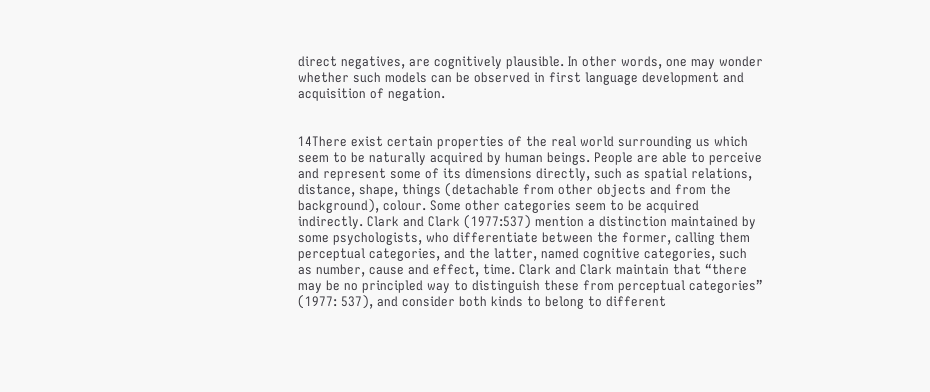direct negatives, are cognitively plausible. In other words, one may wonder whether such models can be observed in first language development and acquisition of negation.


14There exist certain properties of the real world surrounding us which seem to be naturally acquired by human beings. People are able to perceive and represent some of its dimensions directly, such as spatial relations, distance, shape, things (detachable from other objects and from the background), colour. Some other categories seem to be acquired indirectly. Clark and Clark (1977:537) mention a distinction maintained by some psychologists, who differentiate between the former, calling them perceptual categories, and the latter, named cognitive categories, such as number, cause and effect, time. Clark and Clark maintain that “there may be no principled way to distinguish these from perceptual categories” (1977: 537), and consider both kinds to belong to different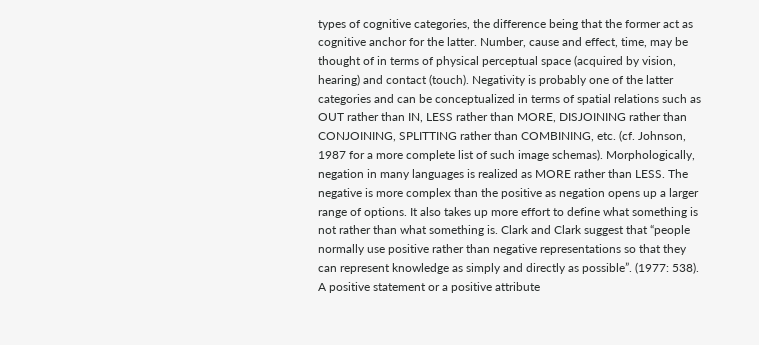types of cognitive categories, the difference being that the former act as cognitive anchor for the latter. Number, cause and effect, time, may be thought of in terms of physical perceptual space (acquired by vision, hearing) and contact (touch). Negativity is probably one of the latter categories and can be conceptualized in terms of spatial relations such as OUT rather than IN, LESS rather than MORE, DISJOINING rather than CONJOINING, SPLITTING rather than COMBINING, etc. (cf. Johnson, 1987 for a more complete list of such image schemas). Morphologically, negation in many languages is realized as MORE rather than LESS. The negative is more complex than the positive as negation opens up a larger range of options. It also takes up more effort to define what something is not rather than what something is. Clark and Clark suggest that “people normally use positive rather than negative representations so that they can represent knowledge as simply and directly as possible”. (1977: 538). A positive statement or a positive attribute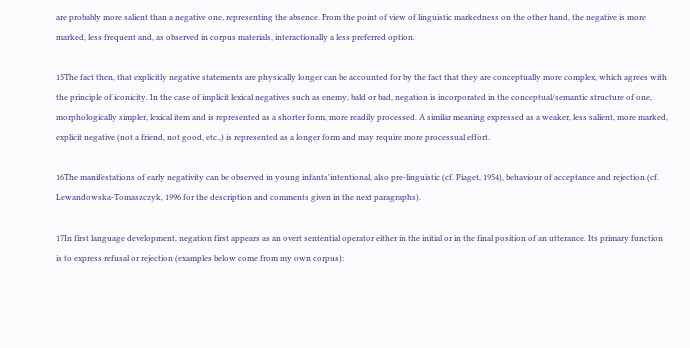are probably more salient than a negative one, representing the absence. From the point of view of linguistic markedness on the other hand, the negative is more marked, less frequent and, as observed in corpus materials, interactionally a less preferred option.

15The fact then, that explicitly negative statements are physically longer can be accounted for by the fact that they are conceptually more complex, which agrees with the principle of iconicity. In the case of implicit lexical negatives such as enemy, bald or bad, negation is incorporated in the conceptual/semantic structure of one, morphologically simpler, lexical item and is represented as a shorter form, more readily processed. A similar meaning expressed as a weaker, less salient, more marked, explicit negative (not a friend, not good, etc.,) is represented as a longer form and may require more processual effort.

16The manifestations of early negativity can be observed in young infants'intentional, also pre-linguistic (cf. Piaget, 1954), behaviour of acceptance and rejection (cf. Lewandowska-Tomaszczyk, 1996 for the description and comments given in the next paragraphs).

17In first language development, negation first appears as an overt sentential operator either in the initial or in the final position of an utterance. Its primary function is to express refusal or rejection (examples below come from my own corpus):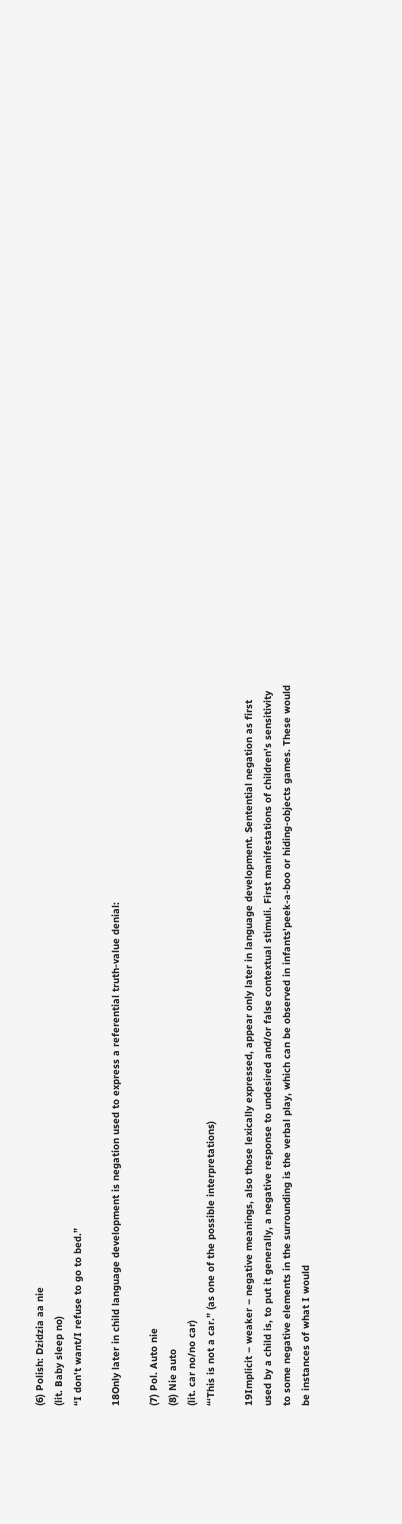(6) Polish: Dzidzia aa nie
(lit. Baby sleep no)
“I don't want/I refuse to go to bed.”

18Only later in child language development is negation used to express a referential truth-value denial:

(7) Pol. Auto nie
(8) Nie auto
(lit. car no/no car)
“‘This is not a car.” (as one of the possible interpretations)

19Implicit – weaker – negative meanings, also those lexically expressed, appear only later in language development. Sentential negation as first used by a child is, to put it generally, a negative response to undesired and/or false contextual stimuli. First manifestations of children's sensitivity to some negative elements in the surrounding is the verbal play, which can be observed in infants'peek-a-boo or hiding-objects games. These would be instances of what I would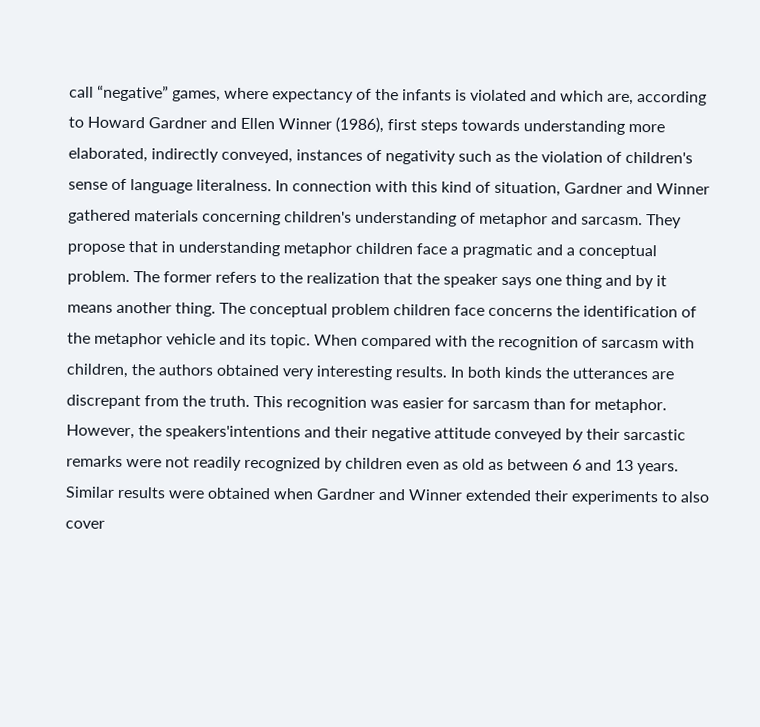call “negative” games, where expectancy of the infants is violated and which are, according to Howard Gardner and Ellen Winner (1986), first steps towards understanding more elaborated, indirectly conveyed, instances of negativity such as the violation of children's sense of language literalness. In connection with this kind of situation, Gardner and Winner gathered materials concerning children's understanding of metaphor and sarcasm. They propose that in understanding metaphor children face a pragmatic and a conceptual problem. The former refers to the realization that the speaker says one thing and by it means another thing. The conceptual problem children face concerns the identification of the metaphor vehicle and its topic. When compared with the recognition of sarcasm with children, the authors obtained very interesting results. In both kinds the utterances are discrepant from the truth. This recognition was easier for sarcasm than for metaphor. However, the speakers'intentions and their negative attitude conveyed by their sarcastic remarks were not readily recognized by children even as old as between 6 and 13 years. Similar results were obtained when Gardner and Winner extended their experiments to also cover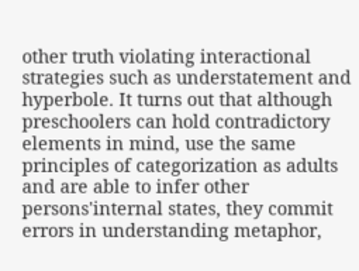other truth violating interactional strategies such as understatement and hyperbole. It turns out that although preschoolers can hold contradictory elements in mind, use the same principles of categorization as adults and are able to infer other persons'internal states, they commit errors in understanding metaphor,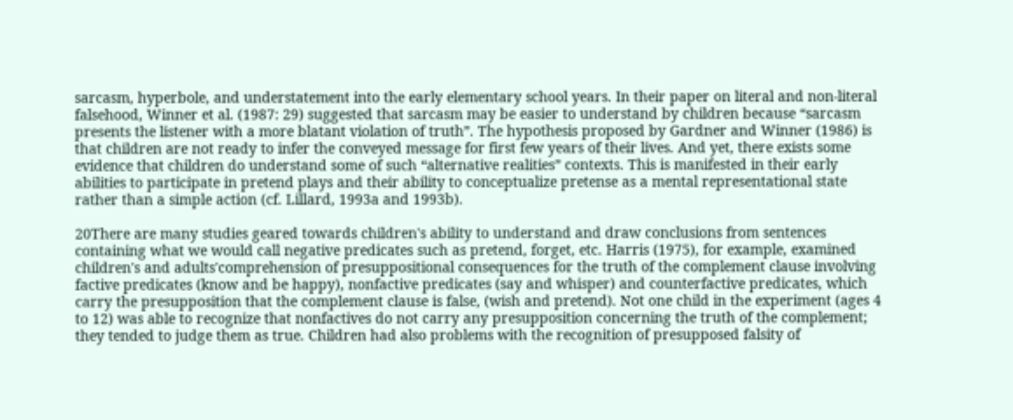sarcasm, hyperbole, and understatement into the early elementary school years. In their paper on literal and non-literal falsehood, Winner et al. (1987: 29) suggested that sarcasm may be easier to understand by children because “sarcasm presents the listener with a more blatant violation of truth”. The hypothesis proposed by Gardner and Winner (1986) is that children are not ready to infer the conveyed message for first few years of their lives. And yet, there exists some evidence that children do understand some of such “alternative realities” contexts. This is manifested in their early abilities to participate in pretend plays and their ability to conceptualize pretense as a mental representational state rather than a simple action (cf. Lillard, 1993a and 1993b).

20There are many studies geared towards children's ability to understand and draw conclusions from sentences containing what we would call negative predicates such as pretend, forget, etc. Harris (1975), for example, examined children's and adults'comprehension of presuppositional consequences for the truth of the complement clause involving factive predicates (know and be happy), nonfactive predicates (say and whisper) and counterfactive predicates, which carry the presupposition that the complement clause is false, (wish and pretend). Not one child in the experiment (ages 4 to 12) was able to recognize that nonfactives do not carry any presupposition concerning the truth of the complement; they tended to judge them as true. Children had also problems with the recognition of presupposed falsity of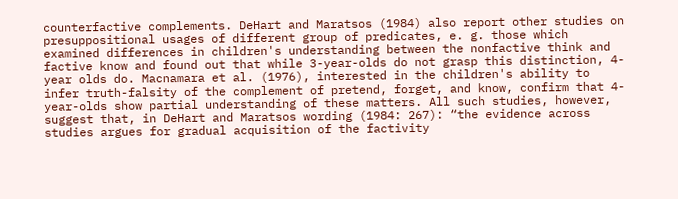counterfactive complements. DeHart and Maratsos (1984) also report other studies on presuppositional usages of different group of predicates, e. g. those which examined differences in children's understanding between the nonfactive think and factive know and found out that while 3-year-olds do not grasp this distinction, 4-year olds do. Macnamara et al. (1976), interested in the children's ability to infer truth-falsity of the complement of pretend, forget, and know, confirm that 4-year-olds show partial understanding of these matters. All such studies, however, suggest that, in DeHart and Maratsos wording (1984: 267): “the evidence across studies argues for gradual acquisition of the factivity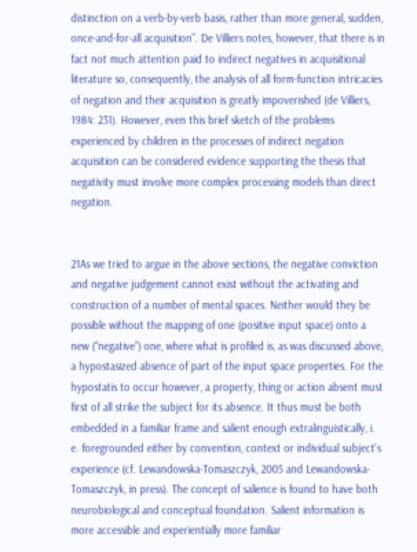distinction on a verb-by-verb basis, rather than more general, sudden, once-and-for-all acquisition”. De Villiers notes, however, that there is in fact not much attention paid to indirect negatives in acquisitional literature so, consequently, the analysis of all form-function intricacies of negation and their acquisition is greatly impoverished (de Villiers, 1984: 231). However, even this brief sketch of the problems experienced by children in the processes of indirect negation acquisition can be considered evidence supporting the thesis that negativity must involve more complex processing models than direct negation.


21As we tried to argue in the above sections, the negative conviction and negative judgement cannot exist without the activating and construction of a number of mental spaces. Neither would they be possible without the mapping of one (positive input space) onto a new (“negative”) one, where what is profiled is, as was discussed above, a hypostasized absence of part of the input space properties. For the hypostatis to occur however, a property, thing or action absent must first of all strike the subject for its absence. It thus must be both embedded in a familiar frame and salient enough extralinguistically, i. e. foregrounded either by convention, context or individual subject's experience (cf. Lewandowska-Tomaszczyk, 2005 and Lewandowska-Tomaszczyk, in press). The concept of salience is found to have both neurobiological and conceptual foundation. Salient information is more accessible and experientially more familiar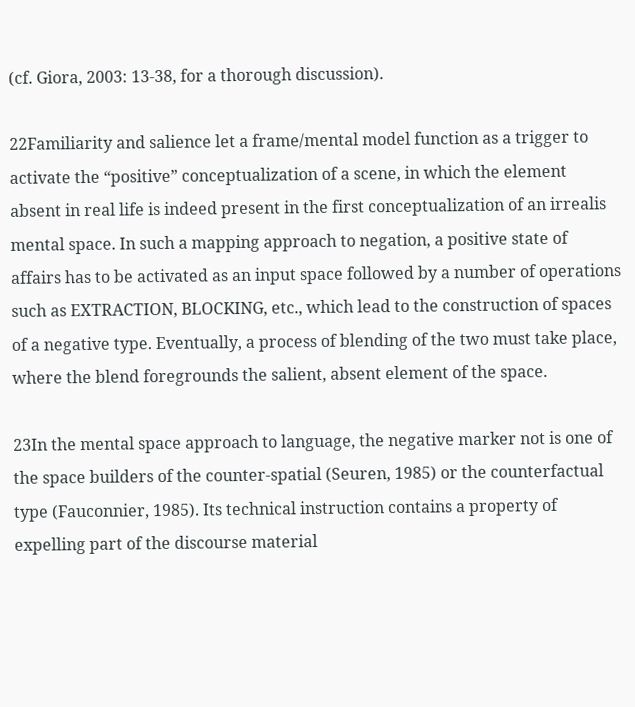(cf. Giora, 2003: 13-38, for a thorough discussion).

22Familiarity and salience let a frame/mental model function as a trigger to activate the “positive” conceptualization of a scene, in which the element absent in real life is indeed present in the first conceptualization of an irrealis mental space. In such a mapping approach to negation, a positive state of affairs has to be activated as an input space followed by a number of operations such as EXTRACTION, BLOCKING, etc., which lead to the construction of spaces of a negative type. Eventually, a process of blending of the two must take place, where the blend foregrounds the salient, absent element of the space.

23In the mental space approach to language, the negative marker not is one of the space builders of the counter-spatial (Seuren, 1985) or the counterfactual type (Fauconnier, 1985). Its technical instruction contains a property of expelling part of the discourse material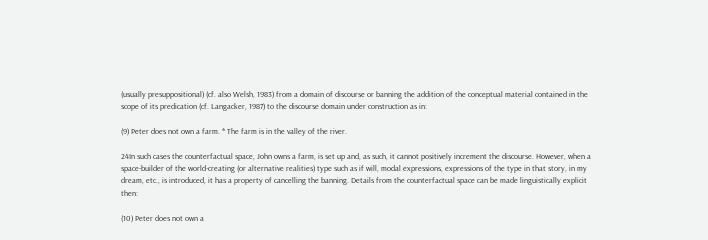(usually presuppositional) (cf. also Welsh, 1983) from a domain of discourse or banning the addition of the conceptual material contained in the scope of its predication (cf. Langacker, 1987) to the discourse domain under construction as in:

(9) Peter does not own a farm. * The farm is in the valley of the river.

24In such cases the counterfactual space, John owns a farm, is set up and, as such, it cannot positively increment the discourse. However, when a space-builder of the world-creating (or alternative realities) type such as if will, modal expressions, expressions of the type in that story, in my dream, etc., is introduced, it has a property of cancelling the banning. Details from the counterfactual space can be made linguistically explicit then:

(10) Peter does not own a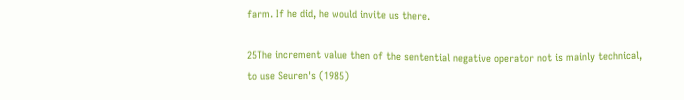farm. If he did, he would invite us there.

25The increment value then of the sentential negative operator not is mainly technical, to use Seuren's (1985)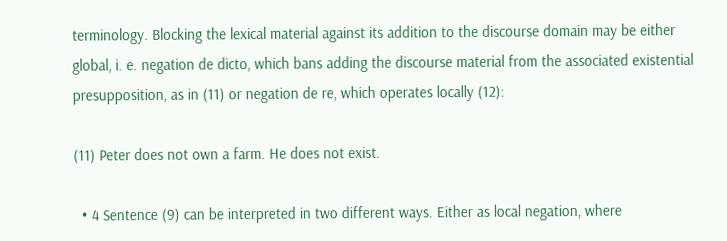terminology. Blocking the lexical material against its addition to the discourse domain may be either global, i. e. negation de dicto, which bans adding the discourse material from the associated existential presupposition, as in (11) or negation de re, which operates locally (12):

(11) Peter does not own a farm. He does not exist.

  • 4 Sentence (9) can be interpreted in two different ways. Either as local negation, where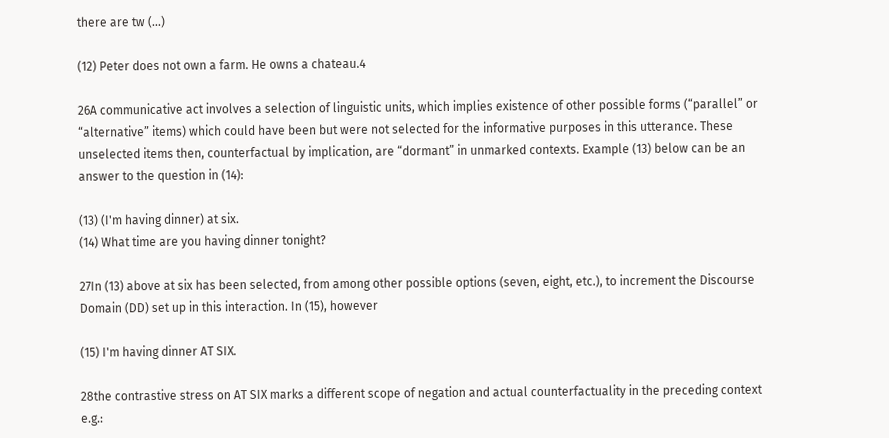there are tw (...)

(12) Peter does not own a farm. He owns a chateau.4

26A communicative act involves a selection of linguistic units, which implies existence of other possible forms (“parallel” or “alternative” items) which could have been but were not selected for the informative purposes in this utterance. These unselected items then, counterfactual by implication, are “dormant” in unmarked contexts. Example (13) below can be an answer to the question in (14):

(13) (I'm having dinner) at six.
(14) What time are you having dinner tonight?

27In (13) above at six has been selected, from among other possible options (seven, eight, etc.), to increment the Discourse Domain (DD) set up in this interaction. In (15), however

(15) I'm having dinner AT SIX.

28the contrastive stress on AT SIX marks a different scope of negation and actual counterfactuality in the preceding context e.g.: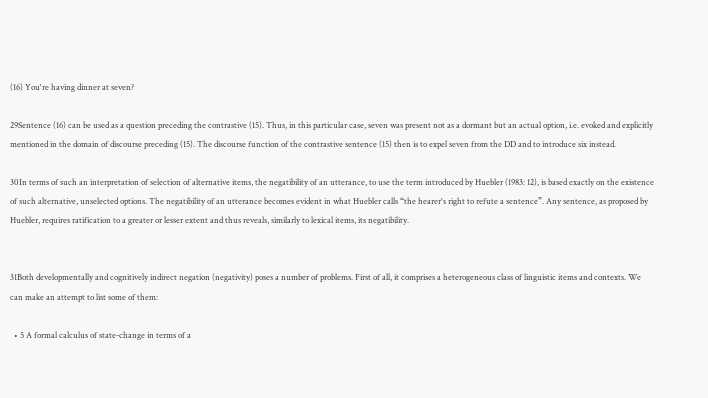(16) You're having dinner at seven?

29Sentence (16) can be used as a question preceding the contrastive (15). Thus, in this particular case, seven was present not as a dormant but an actual option, i.e. evoked and explicitly mentioned in the domain of discourse preceding (15). The discourse function of the contrastive sentence (15) then is to expel seven from the DD and to introduce six instead.

30In terms of such an interpretation of selection of alternative items, the negatibility of an utterance, to use the term introduced by Huebler (1983: 12), is based exactly on the existence of such alternative, unselected options. The negatibility of an utterance becomes evident in what Huebler calls “the hearer's right to refute a sentence”. Any sentence, as proposed by Huebler, requires ratification to a greater or lesser extent and thus reveals, similarly to lexical items, its negatibility.


31Both developmentally and cognitively indirect negation (negativity) poses a number of problems. First of all, it comprises a heterogeneous class of linguistic items and contexts. We can make an attempt to list some of them:

  • 5 A formal calculus of state-change in terms of a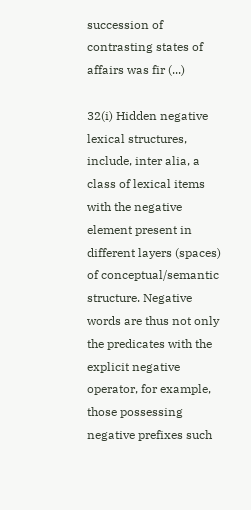succession of contrasting states of affairs was fir (...)

32(i) Hidden negative lexical structures, include, inter alia, a class of lexical items with the negative element present in different layers (spaces) of conceptual/semantic structure. Negative words are thus not only the predicates with the explicit negative operator, for example, those possessing negative prefixes such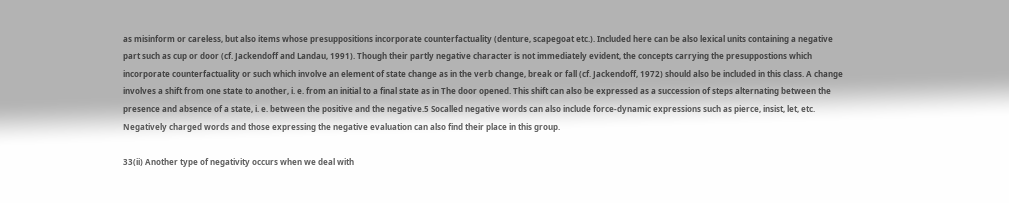as misinform or careless, but also items whose presuppositions incorporate counterfactuality (denture, scapegoat etc.). Included here can be also lexical units containing a negative part such as cup or door (cf. Jackendoff and Landau, 1991). Though their partly negative character is not immediately evident, the concepts carrying the presuppostions which incorporate counterfactuality or such which involve an element of state change as in the verb change, break or fall (cf. Jackendoff, 1972) should also be included in this class. A change involves a shift from one state to another, i. e. from an initial to a final state as in The door opened. This shift can also be expressed as a succession of steps alternating between the presence and absence of a state, i. e. between the positive and the negative.5 Socalled negative words can also include force-dynamic expressions such as pierce, insist, let, etc. Negatively charged words and those expressing the negative evaluation can also find their place in this group.

33(ii) Another type of negativity occurs when we deal with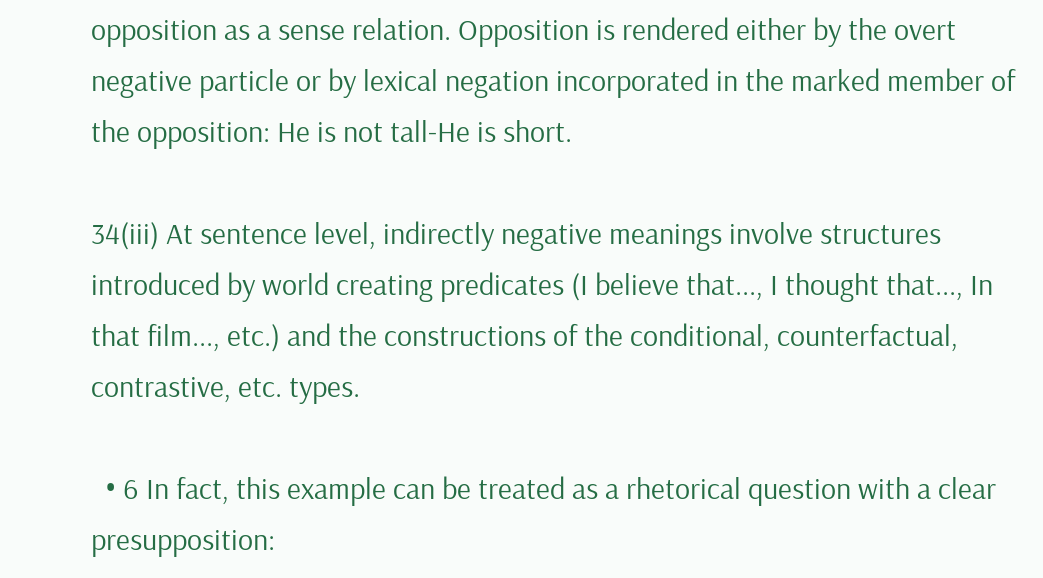opposition as a sense relation. Opposition is rendered either by the overt negative particle or by lexical negation incorporated in the marked member of the opposition: He is not tall-He is short.

34(iii) At sentence level, indirectly negative meanings involve structures introduced by world creating predicates (I believe that..., I thought that..., In that film..., etc.) and the constructions of the conditional, counterfactual, contrastive, etc. types.

  • 6 In fact, this example can be treated as a rhetorical question with a clear presupposition: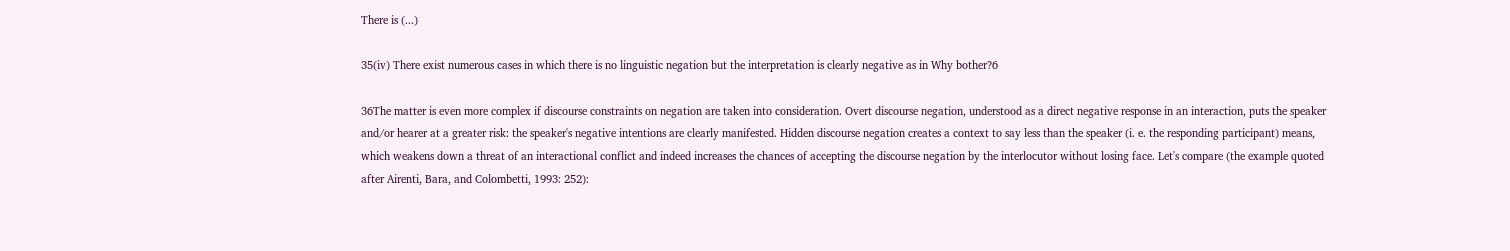There is (...)

35(iv) There exist numerous cases in which there is no linguistic negation but the interpretation is clearly negative as in Why bother?6

36The matter is even more complex if discourse constraints on negation are taken into consideration. Overt discourse negation, understood as a direct negative response in an interaction, puts the speaker and/or hearer at a greater risk: the speaker's negative intentions are clearly manifested. Hidden discourse negation creates a context to say less than the speaker (i. e. the responding participant) means, which weakens down a threat of an interactional conflict and indeed increases the chances of accepting the discourse negation by the interlocutor without losing face. Let's compare (the example quoted after Airenti, Bara, and Colombetti, 1993: 252):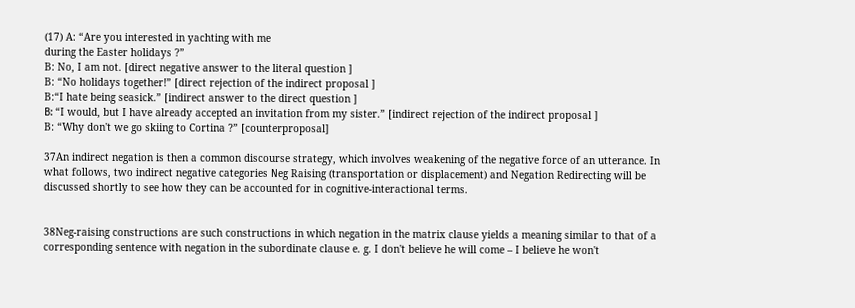(17) A: “Are you interested in yachting with me
during the Easter holidays ?”
B: No, I am not. [direct negative answer to the literal question ]
B: “No holidays together!” [direct rejection of the indirect proposal ]
B:“I hate being seasick.” [indirect answer to the direct question ]
Β: “I would, but I have already accepted an invitation from my sister.” [indirect rejection of the indirect proposal ]
B: “Why don't we go skiing to Cortina ?” [counterproposal]

37An indirect negation is then a common discourse strategy, which involves weakening of the negative force of an utterance. In what follows, two indirect negative categories Νeg Raising (transportation or displacement) and Negation Redirecting will be discussed shortly to see how they can be accounted for in cognitive-interactional terms.


38Neg-raising constructions are such constructions in which negation in the matrix clause yields a meaning similar to that of a corresponding sentence with negation in the subordinate clause e. g. I don't believe he will come – I believe he won't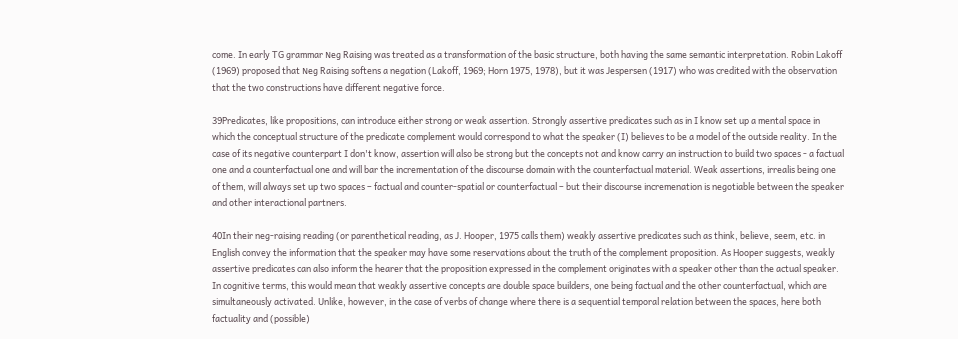come. In early TG grammar Νeg Raising was treated as a transformation of the basic structure, both having the same semantic interpretation. Robin Lakoff (1969) proposed that Νeg Raising softens a negation (Lakoff, 1969; Horn 1975, 1978), but it was Jespersen (1917) who was credited with the observation that the two constructions have different negative force.

39Predicates, like propositions, can introduce either strong or weak assertion. Strongly assertive predicates such as in I know set up a mental space in which the conceptual structure of the predicate complement would correspond to what the speaker (I) believes to be a model of the outside reality. In the case of its negative counterpart I don't know, assertion will also be strong but the concepts not and know carry an instruction to build two spaces - a factual one and a counterfactual one and will bar the incrementation of the discourse domain with the counterfactual material. Weak assertions, irrealis being one of them, will always set up two spaces – factual and counter-spatial or counterfactual – but their discourse incremenation is negotiable between the speaker and other interactional partners.

40In their neg-raising reading (or parenthetical reading, as J. Hooper, 1975 calls them) weakly assertive predicates such as think, believe, seem, etc. in English convey the information that the speaker may have some reservations about the truth of the complement proposition. As Hooper suggests, weakly assertive predicates can also inform the hearer that the proposition expressed in the complement originates with a speaker other than the actual speaker. In cognitive terms, this would mean that weakly assertive concepts are double space builders, one being factual and the other counterfactual, which are simultaneously activated. Unlike, however, in the case of verbs of change where there is a sequential temporal relation between the spaces, here both factuality and (possible)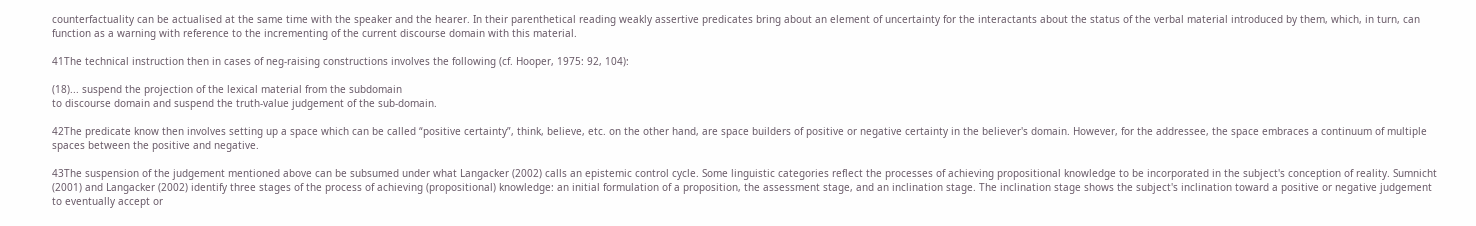counterfactuality can be actualised at the same time with the speaker and the hearer. In their parenthetical reading weakly assertive predicates bring about an element of uncertainty for the interactants about the status of the verbal material introduced by them, which, in turn, can function as a warning with reference to the incrementing of the current discourse domain with this material.

41The technical instruction then in cases of neg-raising constructions involves the following (cf. Hooper, 1975: 92, 104):

(18)... suspend the projection of the lexical material from the subdomain
to discourse domain and suspend the truth-value judgement of the sub-domain.

42The predicate know then involves setting up a space which can be called “positive certainty”, think, believe, etc. on the other hand, are space builders of positive or negative certainty in the believer's domain. However, for the addressee, the space embraces a continuum of multiple spaces between the positive and negative.

43The suspension of the judgement mentioned above can be subsumed under what Langacker (2002) calls an epistemic control cycle. Some linguistic categories reflect the processes of achieving propositional knowledge to be incorporated in the subject's conception of reality. Sumnicht (2001) and Langacker (2002) identify three stages of the process of achieving (propositional) knowledge: an initial formulation of a proposition, the assessment stage, and an inclination stage. The inclination stage shows the subject's inclination toward a positive or negative judgement to eventually accept or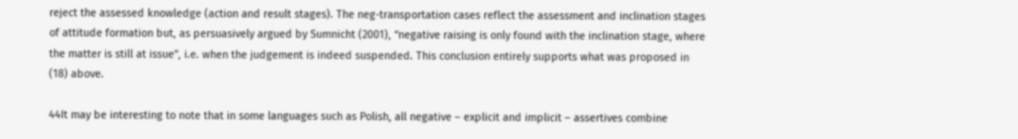reject the assessed knowledge (action and result stages). The neg-transportation cases reflect the assessment and inclination stages of attitude formation but, as persuasively argued by Sumnicht (2001), “negative raising is only found with the inclination stage, where the matter is still at issue”, i.e. when the judgement is indeed suspended. This conclusion entirely supports what was proposed in (18) above.

44It may be interesting to note that in some languages such as Polish, all negative – explicit and implicit – assertives combine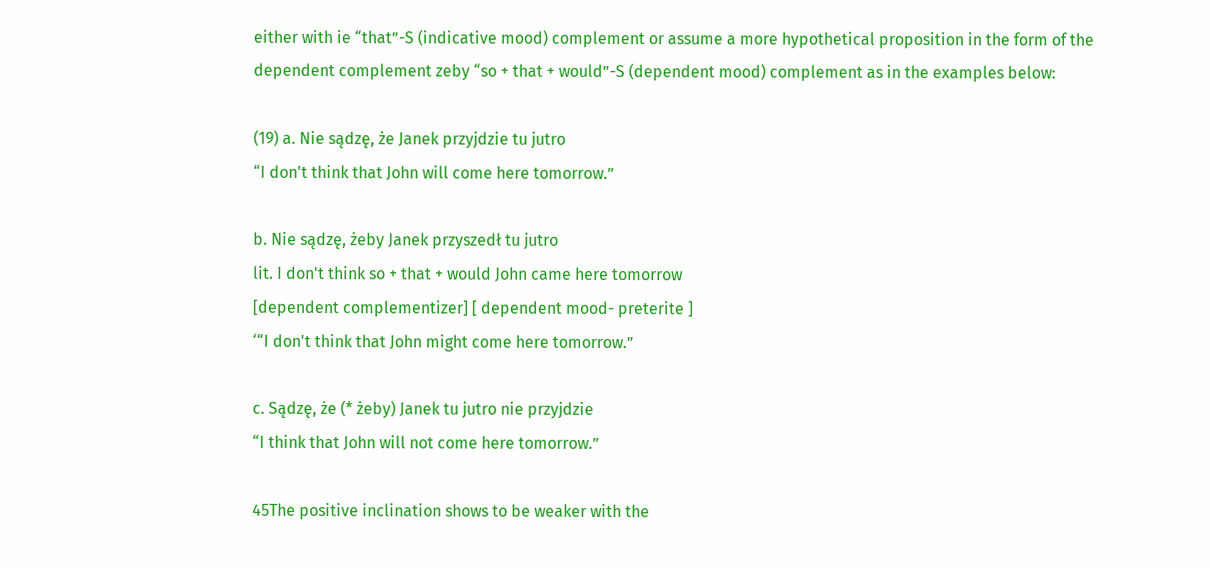either with ie “that”-S (indicative mood) complement or assume a more hypothetical proposition in the form of the dependent complement zeby “so + that + would”-S (dependent mood) complement as in the examples below:

(19) a. Nie sądzę, że Janek przyjdzie tu jutro
“I don't think that John will come here tomorrow.”

b. Nie sądzę, żeby Janek przyszedł tu jutro
lit. I don't think so + that + would John came here tomorrow
[dependent complementizer] [ dependent mood- preterite ]
‘“I don't think that John might come here tomorrow.”

c. Sądzę, że (* żeby) Janek tu jutro nie przyjdzie
“I think that John will not come here tomorrow.”

45The positive inclination shows to be weaker with the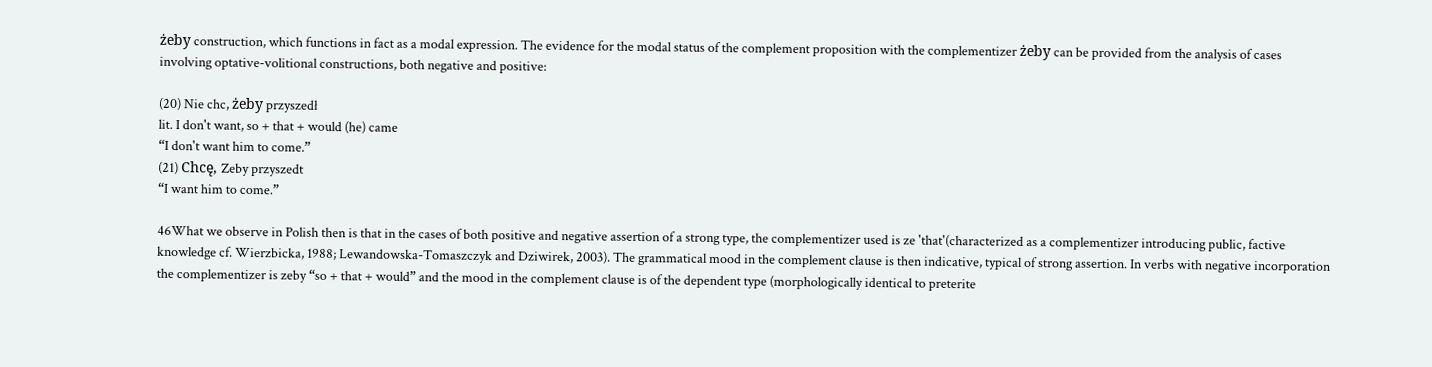żeby construction, which functions in fact as a modal expression. The evidence for the modal status of the complement proposition with the complementizer żeby can be provided from the analysis of cases involving optative-volitional constructions, both negative and positive:

(20) Nie chc, żeby przyszedł
lit. I don't want, so + that + would (he) came
“I don't want him to come.”
(21) Chcę, Zeby przyszedt
“I want him to come.”

46What we observe in Polish then is that in the cases of both positive and negative assertion of a strong type, the complementizer used is ze 'that'(characterized as a complementizer introducing public, factive knowledge cf. Wierzbicka, 1988; Lewandowska-Tomaszczyk and Dziwirek, 2003). The grammatical mood in the complement clause is then indicative, typical of strong assertion. In verbs with negative incorporation the complementizer is zeby “so + that + would” and the mood in the complement clause is of the dependent type (morphologically identical to preterite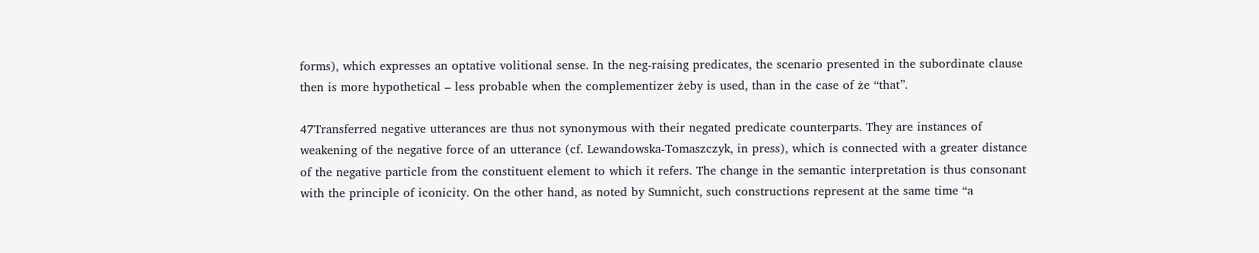forms), which expresses an optative volitional sense. In the neg-raising predicates, the scenario presented in the subordinate clause then is more hypothetical – less probable when the complementizer żeby is used, than in the case of że “that”.

47Transferred negative utterances are thus not synonymous with their negated predicate counterparts. They are instances of weakening of the negative force of an utterance (cf. Lewandowska-Tomaszczyk, in press), which is connected with a greater distance of the negative particle from the constituent element to which it refers. The change in the semantic interpretation is thus consonant with the principle of iconicity. On the other hand, as noted by Sumnicht, such constructions represent at the same time “a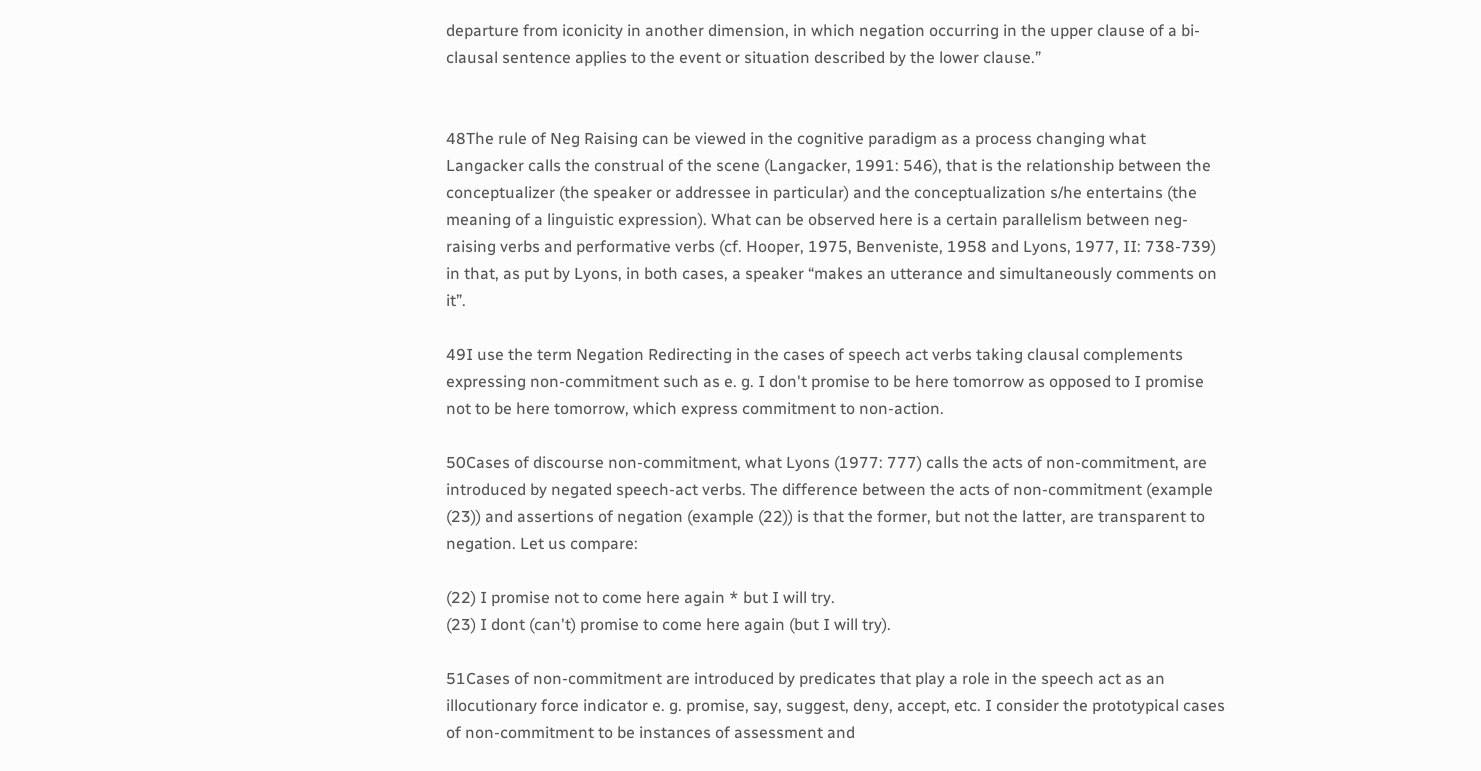departure from iconicity in another dimension, in which negation occurring in the upper clause of a bi-clausal sentence applies to the event or situation described by the lower clause.”


48The rule of Neg Raising can be viewed in the cognitive paradigm as a process changing what Langacker calls the construal of the scene (Langacker, 1991: 546), that is the relationship between the conceptualizer (the speaker or addressee in particular) and the conceptualization s/he entertains (the meaning of a linguistic expression). What can be observed here is a certain parallelism between neg-raising verbs and performative verbs (cf. Hooper, 1975, Benveniste, 1958 and Lyons, 1977, II: 738-739) in that, as put by Lyons, in both cases, a speaker “makes an utterance and simultaneously comments on it”.

49I use the term Negation Redirecting in the cases of speech act verbs taking clausal complements expressing non-commitment such as e. g. I don't promise to be here tomorrow as opposed to I promise not to be here tomorrow, which express commitment to non-action.

50Cases of discourse non-commitment, what Lyons (1977: 777) calls the acts of non-commitment, are introduced by negated speech-act verbs. The difference between the acts of non-commitment (example (23)) and assertions of negation (example (22)) is that the former, but not the latter, are transparent to negation. Let us compare:

(22) I promise not to come here again * but I will try.
(23) I dont (can't) promise to come here again (but I will try).

51Cases of non-commitment are introduced by predicates that play a role in the speech act as an illocutionary force indicator e. g. promise, say, suggest, deny, accept, etc. I consider the prototypical cases of non-commitment to be instances of assessment and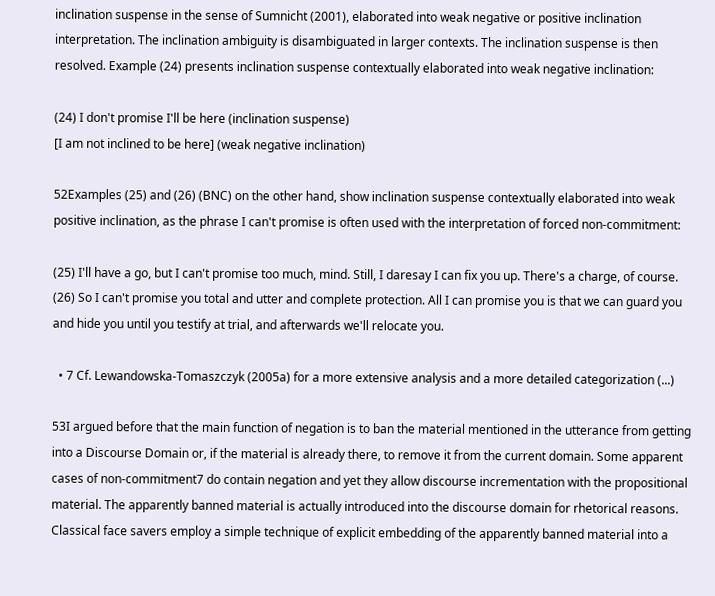inclination suspense in the sense of Sumnicht (2001), elaborated into weak negative or positive inclination interpretation. The inclination ambiguity is disambiguated in larger contexts. The inclination suspense is then resolved. Example (24) presents inclination suspense contextually elaborated into weak negative inclination:

(24) I don't promise I'll be here (inclination suspense)
[I am not inclined to be here] (weak negative inclination)

52Examples (25) and (26) (BNC) on the other hand, show inclination suspense contextually elaborated into weak positive inclination, as the phrase I can't promise is often used with the interpretation of forced non-commitment:

(25) I'll have a go, but I can't promise too much, mind. Still, I daresay I can fix you up. There's a charge, of course.
(26) So I can't promise you total and utter and complete protection. All I can promise you is that we can guard you and hide you until you testify at trial, and afterwards we'll relocate you.

  • 7 Cf. Lewandowska-Tomaszczyk (2005a) for a more extensive analysis and a more detailed categorization (...)

53I argued before that the main function of negation is to ban the material mentioned in the utterance from getting into a Discourse Domain or, if the material is already there, to remove it from the current domain. Some apparent cases of non-commitment7 do contain negation and yet they allow discourse incrementation with the propositional material. The apparently banned material is actually introduced into the discourse domain for rhetorical reasons. Classical face savers employ a simple technique of explicit embedding of the apparently banned material into a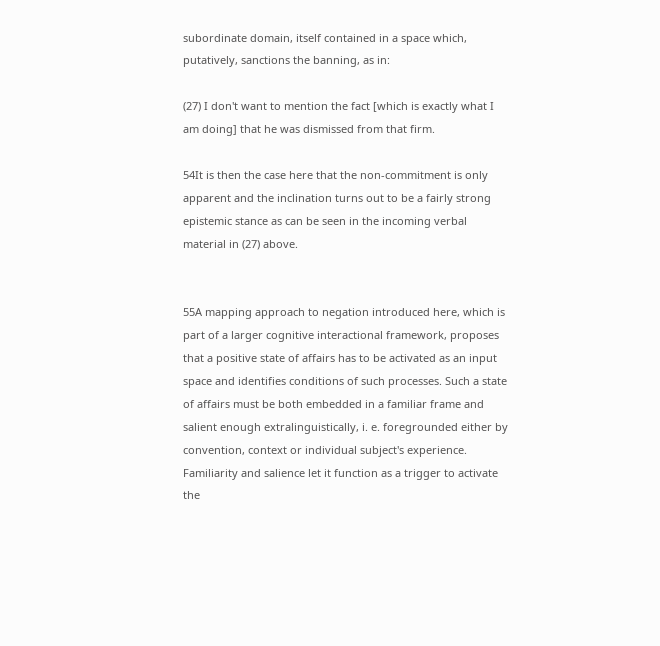subordinate domain, itself contained in a space which, putatively, sanctions the banning, as in:

(27) I don't want to mention the fact [which is exactly what I am doing] that he was dismissed from that firm.

54It is then the case here that the non-commitment is only apparent and the inclination turns out to be a fairly strong epistemic stance as can be seen in the incoming verbal material in (27) above.


55A mapping approach to negation introduced here, which is part of a larger cognitive interactional framework, proposes that a positive state of affairs has to be activated as an input space and identifies conditions of such processes. Such a state of affairs must be both embedded in a familiar frame and salient enough extralinguistically, i. e. foregrounded either by convention, context or individual subject's experience. Familiarity and salience let it function as a trigger to activate the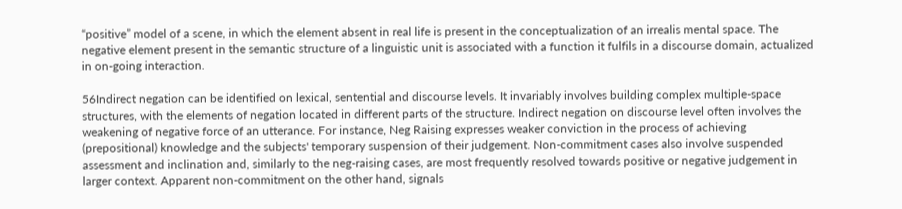“positive” model of a scene, in which the element absent in real life is present in the conceptualization of an irrealis mental space. The negative element present in the semantic structure of a linguistic unit is associated with a function it fulfils in a discourse domain, actualized in on-going interaction.

56Indirect negation can be identified on lexical, sentential and discourse levels. It invariably involves building complex multiple-space structures, with the elements of negation located in different parts of the structure. Indirect negation on discourse level often involves the weakening of negative force of an utterance. For instance, Neg Raising expresses weaker conviction in the process of achieving (prepositional) knowledge and the subjects' temporary suspension of their judgement. Non-commitment cases also involve suspended assessment and inclination and, similarly to the neg-raising cases, are most frequently resolved towards positive or negative judgement in larger context. Apparent non-commitment on the other hand, signals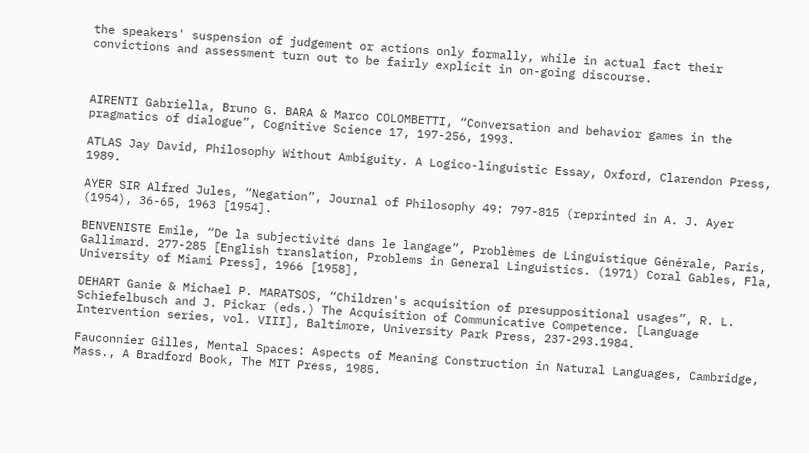the speakers' suspension of judgement or actions only formally, while in actual fact their convictions and assessment turn out to be fairly explicit in on-going discourse.



AIRENTI Gabriella, Bruno G. BARA & Marco COLOMBETTI, “Conversation and behavior games in the pragmatics of dialogue”, Cognitive Science 17, 197-256, 1993.

ATLAS Jay David, Philosophy Without Ambiguity. A Logico-linguistic Essay, Oxford, Clarendon Press, 1989.

AYER SIR Alfred Jules, “Negation”, Journal of Philosophy 49: 797-815 (reprinted in A. J. Ayer (1954), 36-65, 1963 [1954].

BENVENISTE Emile, “De la subjectivité dans le langage”, Problèmes de Linguistique Générale, Paris, Gallimard. 277-285 [English translation, Problems in General Linguistics. (1971) Coral Gables, Fla, University of Miami Press], 1966 [1958],

DEHART Ganie & Michael P. MARATSOS, “Children's acquisition of presuppositional usages”, R. L. Schiefelbusch and J. Pickar (eds.) The Acquisition of Communicative Competence. [Language Intervention series, vol. VIII], Baltimore, University Park Press, 237-293.1984.

Fauconnier Gilles, Mental Spaces: Aspects of Meaning Construction in Natural Languages, Cambridge, Mass., A Bradford Book, The MIT Press, 1985.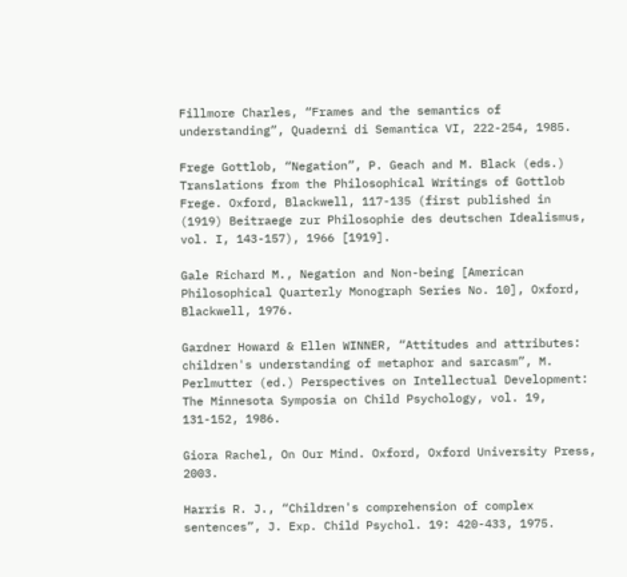Fillmore Charles, “Frames and the semantics of understanding”, Quaderni di Semantica VI, 222-254, 1985.

Frege Gottlob, “Negation”, P. Geach and M. Black (eds.) Translations from the Philosophical Writings of Gottlob Frege. Oxford, Blackwell, 117-135 (first published in (1919) Beitraege zur Philosophie des deutschen Idealismus, vol. I, 143-157), 1966 [1919].

Gale Richard M., Negation and Non-being [American Philosophical Quarterly Monograph Series No. 10], Oxford, Blackwell, 1976.

Gardner Howard & Ellen WINNER, “Attitudes and attributes: children's understanding of metaphor and sarcasm”, M. Perlmutter (ed.) Perspectives on Intellectual Development: The Minnesota Symposia on Child Psychology, vol. 19, 131-152, 1986.

Giora Rachel, On Our Mind. Oxford, Oxford University Press, 2003.

Harris R. J., “Children's comprehension of complex sentences”, J. Exp. Child Psychol. 19: 420-433, 1975.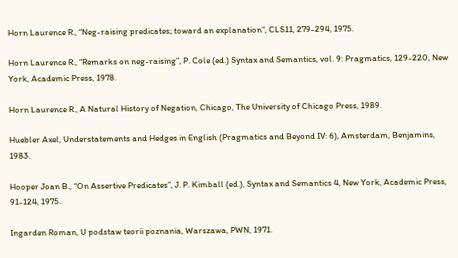Horn Laurence R., “Neg-raising predicates; toward an explanation”, CLS11, 279-294, 1975.

Horn Laurence R., “Remarks on neg-raising”, P. Cole (ed.) Syntax and Semantics, vol. 9: Pragmatics, 129-220, New York, Academic Press, 1978.

Horn Laurence R., A Natural History of Negation, Chicago, The University of Chicago Press, 1989.

Huebler Axel, Understatements and Hedges in English (Pragmatics and Beyond IV: 6), Amsterdam, Benjamins, 1983.

Hooper Joan B., “On Assertive Predicates”, J. P. Kimball (ed.), Syntax and Semantics 4, New York, Academic Press, 91-124, 1975.

Ingarden Roman, U podstaw teorii poznania, Warszawa, PWN, 1971.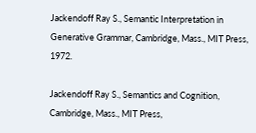Jackendoff Ray S., Semantic Interpretation in Generative Grammar, Cambridge, Mass., MIT Press, 1972.

Jackendoff Ray S., Semantics and Cognition, Cambridge, Mass., MIT Press,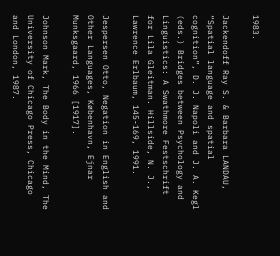1983.

Jackendoff Ray S. & Barbara LANDAU, “Spatial language and spatial cognition”, D. J. Napoli and J. A. Kegl (eds.) Bridges between Psychology and Linguistics: A Swathmore Festschrift for Lila Gleitman. Hillside, N. J., Lawrence Erlbaum, 145-169, 1991.

Jespersen Otto, Negation in English and Other Languages, København, Ejnar Munksgaard, 1966 [1917].

Johnson Mark, The Body in the Mind, The University of Chicago Press, Chicago and London, 1987.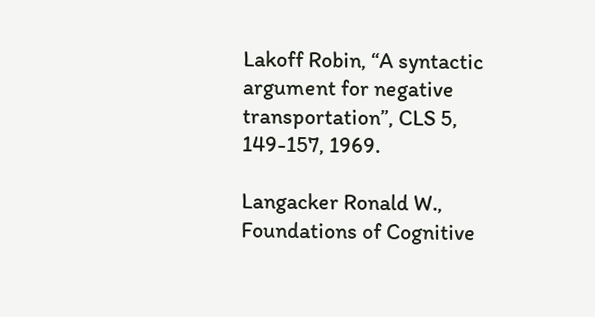Lakoff Robin, “A syntactic argument for negative transportation”, CLS 5, 149-157, 1969.

Langacker Ronald W., Foundations of Cognitive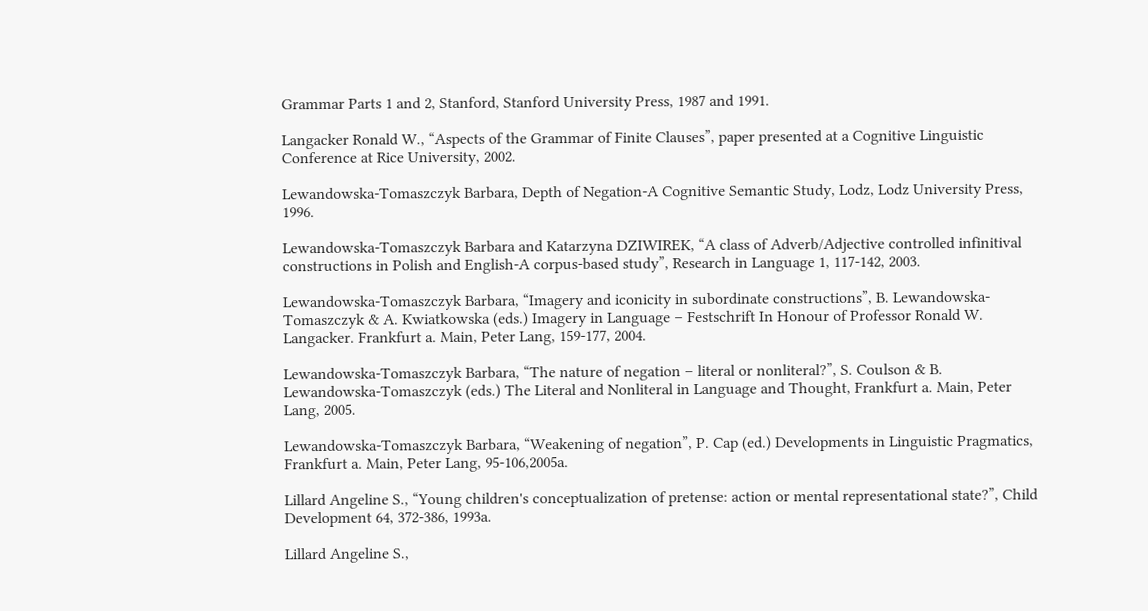Grammar Parts 1 and 2, Stanford, Stanford University Press, 1987 and 1991.

Langacker Ronald W., “Aspects of the Grammar of Finite Clauses”, paper presented at a Cognitive Linguistic Conference at Rice University, 2002.

Lewandowska-Tomaszczyk Barbara, Depth of Negation-A Cognitive Semantic Study, Lodz, Lodz University Press, 1996.

Lewandowska-Tomaszczyk Barbara and Katarzyna DZIWIREK, “A class of Adverb/Adjective controlled infinitival constructions in Polish and English-A corpus-based study”, Research in Language 1, 117-142, 2003.

Lewandowska-Tomaszczyk Barbara, “Imagery and iconicity in subordinate constructions”, B. Lewandowska-Tomaszczyk & A. Kwiatkowska (eds.) Imagery in Language – Festschrift In Honour of Professor Ronald W. Langacker. Frankfurt a. Main, Peter Lang, 159-177, 2004.

Lewandowska-Tomaszczyk Barbara, “The nature of negation – literal or nonliteral?”, S. Coulson & B. Lewandowska-Tomaszczyk (eds.) The Literal and Nonliteral in Language and Thought, Frankfurt a. Main, Peter Lang, 2005.

Lewandowska-Tomaszczyk Barbara, “Weakening of negation”, P. Cap (ed.) Developments in Linguistic Pragmatics, Frankfurt a. Main, Peter Lang, 95-106,2005a.

Lillard Angeline S., “Young children's conceptualization of pretense: action or mental representational state?”, Child Development 64, 372-386, 1993a.

Lillard Angeline S.,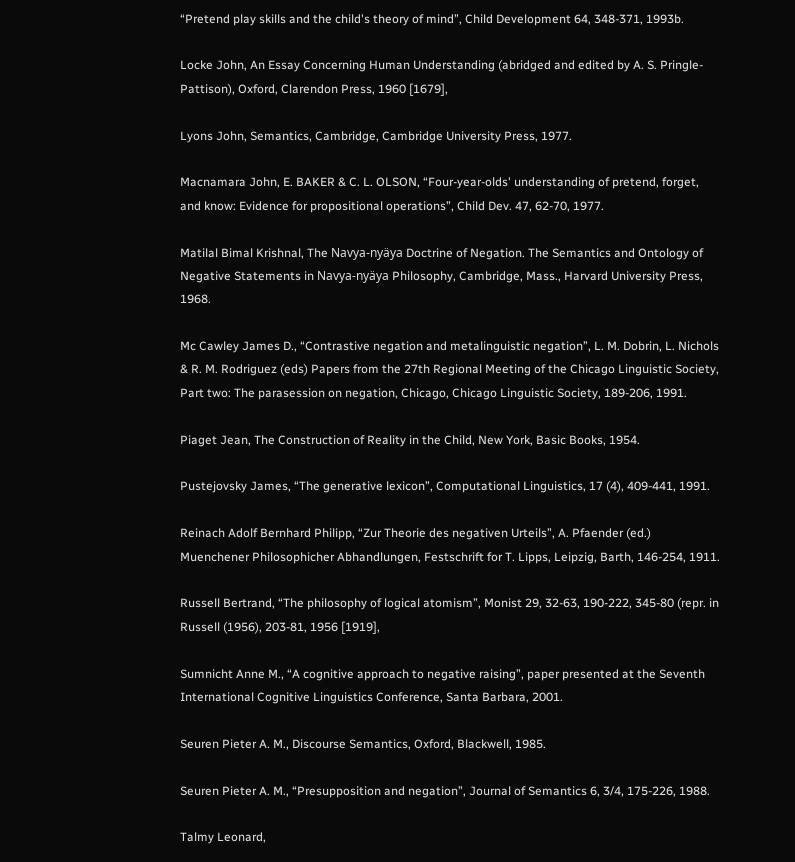“Pretend play skills and the child's theory of mind”, Child Development 64, 348-371, 1993b.

Locke John, An Essay Concerning Human Understanding (abridged and edited by A. S. Pringle-Pattison), Oxford, Clarendon Press, 1960 [1679],

Lyons John, Semantics, Cambridge, Cambridge University Press, 1977.

Macnamara John, E. BAKER & C. L. OLSON, “Four-year-olds' understanding of pretend, forget, and know: Evidence for propositional operations”, Child Dev. 47, 62-70, 1977.

Matilal Bimal Krishnal, The Navya-nyäya Doctrine of Negation. The Semantics and Ontology of Negative Statements in Navya-nyäya Philosophy, Cambridge, Mass., Harvard University Press, 1968.

Mc Cawley James D., “Contrastive negation and metalinguistic negation”, L. M. Dobrin, L. Nichols & R. M. Rodriguez (eds) Papers from the 27th Regional Meeting of the Chicago Linguistic Society, Part two: The parasession on negation, Chicago, Chicago Linguistic Society, 189-206, 1991.

Piaget Jean, The Construction of Reality in the Child, New York, Basic Books, 1954.

Pustejovsky James, “The generative lexicon”, Computational Linguistics, 17 (4), 409-441, 1991.

Reinach Adolf Bernhard Philipp, “Zur Theorie des negativen Urteils”, A. Pfaender (ed.) Muenchener Philosophicher Abhandlungen, Festschrift for T. Lipps, Leipzig, Barth, 146-254, 1911.

Russell Bertrand, “The philosophy of logical atomism”, Monist 29, 32-63, 190-222, 345-80 (repr. in Russell (1956), 203-81, 1956 [1919],

Sumnicht Anne M., “A cognitive approach to negative raising”, paper presented at the Seventh International Cognitive Linguistics Conference, Santa Barbara, 2001.

Seuren Pieter A. M., Discourse Semantics, Oxford, Blackwell, 1985.

Seuren Pieter A. M., “Presupposition and negation”, Journal of Semantics 6, 3/4, 175-226, 1988.

Talmy Leonard,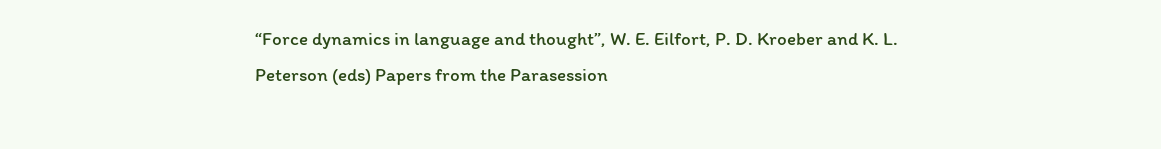“Force dynamics in language and thought”, W. E. Eilfort, P. D. Kroeber and K. L. Peterson (eds) Papers from the Parasession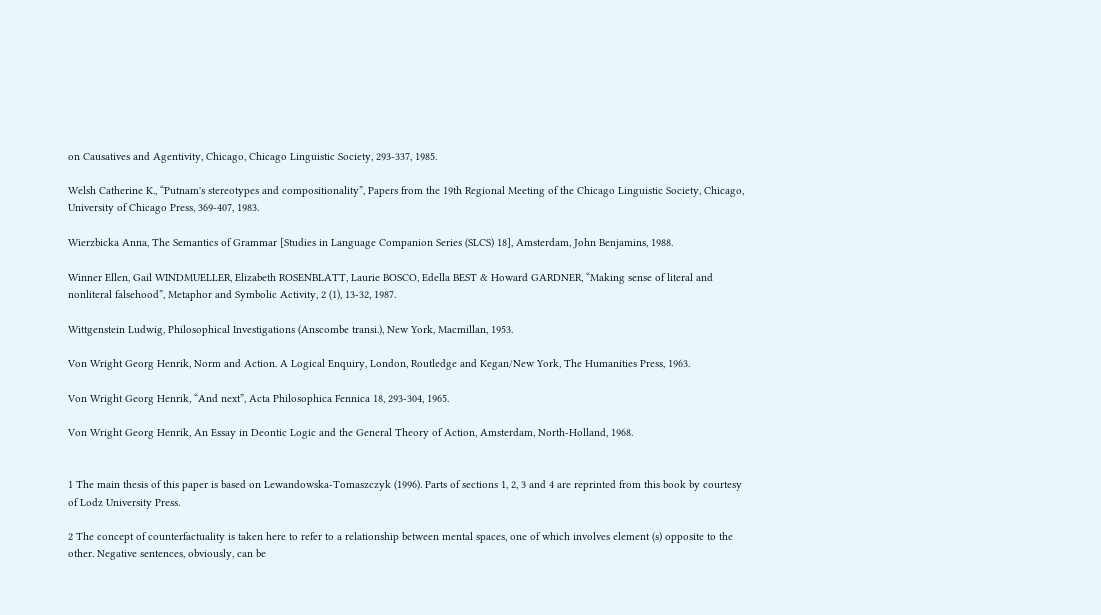on Causatives and Agentivity, Chicago, Chicago Linguistic Society, 293-337, 1985.

Welsh Catherine K., “Putnam's stereotypes and compositionality”, Papers from the 19th Regional Meeting of the Chicago Linguistic Society, Chicago, University of Chicago Press, 369-407, 1983.

Wierzbicka Anna, The Semantics of Grammar [Studies in Language Companion Series (SLCS) 18], Amsterdam, John Benjamins, 1988.

Winner Ellen, Gail WINDMUELLER, Elizabeth ROSENBLATT, Laurie BOSCO, Edella BEST & Howard GARDNER, “Making sense of literal and nonliteral falsehood”, Metaphor and Symbolic Activity, 2 (1), 13-32, 1987.

Wittgenstein Ludwig, Philosophical Investigations (Anscombe transi.), New York, Macmillan, 1953.

Von Wright Georg Henrik, Norm and Action. A Logical Enquiry, London, Routledge and Kegan/New York, The Humanities Press, 1963.

Von Wright Georg Henrik, “And next”, Acta Philosophica Fennica 18, 293-304, 1965.

Von Wright Georg Henrik, An Essay in Deontic Logic and the General Theory of Action, Amsterdam, North-Holland, 1968.


1 The main thesis of this paper is based on Lewandowska-Tomaszczyk (1996). Parts of sections 1, 2, 3 and 4 are reprinted from this book by courtesy of Lodz University Press.

2 The concept of counterfactuality is taken here to refer to a relationship between mental spaces, one of which involves element (s) opposite to the other. Negative sentences, obviously, can be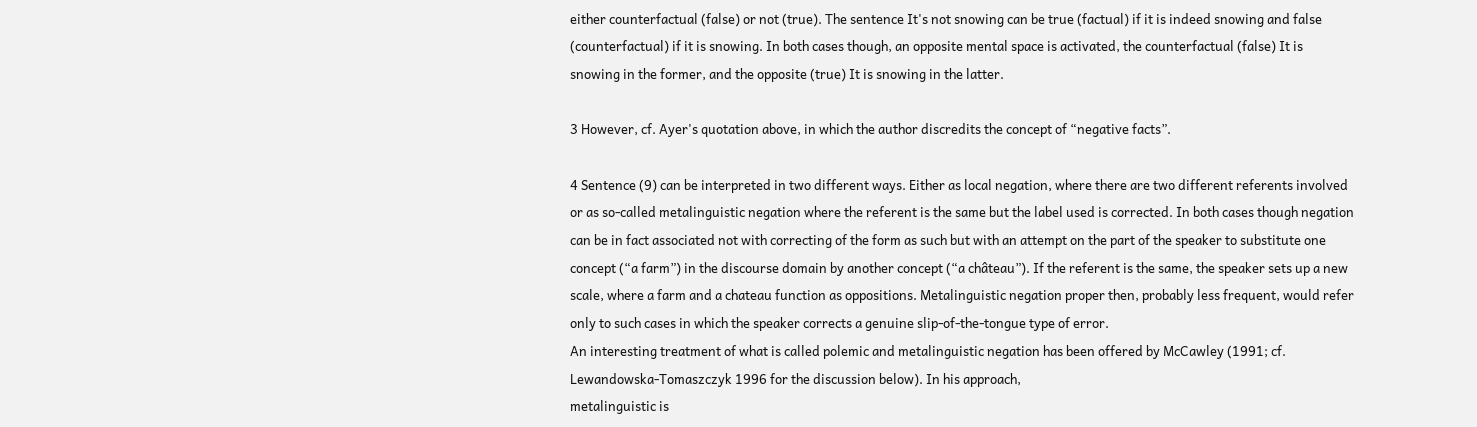either counterfactual (false) or not (true). The sentence It's not snowing can be true (factual) if it is indeed snowing and false (counterfactual) if it is snowing. In both cases though, an opposite mental space is activated, the counterfactual (false) It is snowing in the former, and the opposite (true) It is snowing in the latter.

3 However, cf. Ayer's quotation above, in which the author discredits the concept of “negative facts”.

4 Sentence (9) can be interpreted in two different ways. Either as local negation, where there are two different referents involved or as so-called metalinguistic negation where the referent is the same but the label used is corrected. In both cases though negation can be in fact associated not with correcting of the form as such but with an attempt on the part of the speaker to substitute one concept (“a farm”) in the discourse domain by another concept (“a château”). If the referent is the same, the speaker sets up a new scale, where a farm and a chateau function as oppositions. Metalinguistic negation proper then, probably less frequent, would refer only to such cases in which the speaker corrects a genuine slip-of-the-tongue type of error.
An interesting treatment of what is called polemic and metalinguistic negation has been offered by McCawley (1991; cf. Lewandowska-Tomaszczyk 1996 for the discussion below). In his approach,
metalinguistic is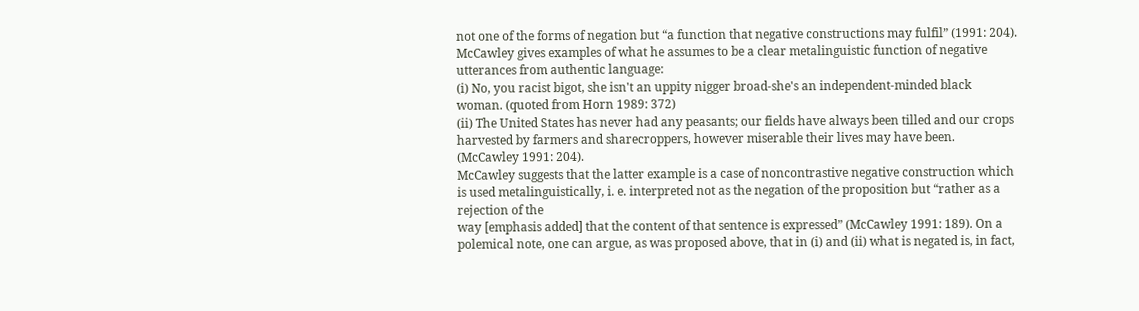not one of the forms of negation but “a function that negative constructions may fulfil” (1991: 204). McCawley gives examples of what he assumes to be a clear metalinguistic function of negative utterances from authentic language:
(i) No, you racist bigot, she isn't an uppity nigger broad-she's an independent-minded black woman. (quoted from Horn 1989: 372)
(ii) The United States has never had any peasants; our fields have always been tilled and our crops harvested by farmers and sharecroppers, however miserable their lives may have been. (McCawley 1991: 204).
McCawley suggests that the latter example is a case of noncontrastive negative construction which is used metalinguistically, i. e. interpreted not as the negation of the proposition but “rather as a rejection of the
way [emphasis added] that the content of that sentence is expressed” (McCawley 1991: 189). On a polemical note, one can argue, as was proposed above, that in (i) and (ii) what is negated is, in fact,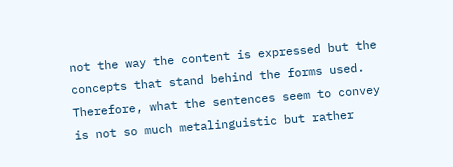not the way the content is expressed but the concepts that stand behind the forms used. Therefore, what the sentences seem to convey is not so much metalinguistic but rather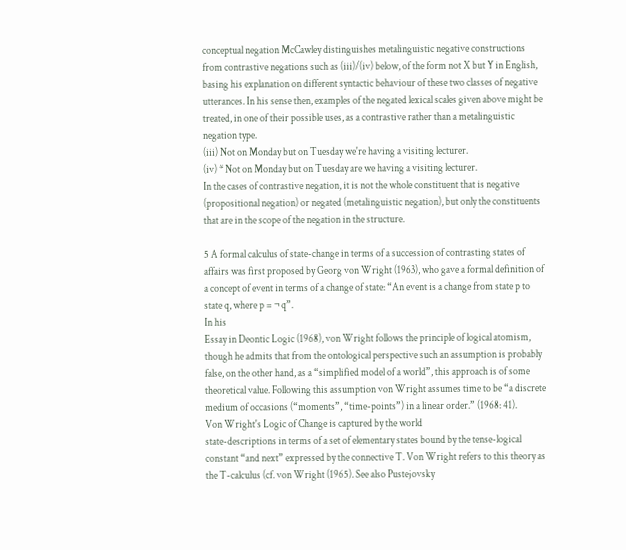conceptual negation McCawley distinguishes metalinguistic negative constructions from contrastive negations such as (iii)/(iv) below, of the form not X but Y in English, basing his explanation on different syntactic behaviour of these two classes of negative utterances. In his sense then, examples of the negated lexical scales given above might be treated, in one of their possible uses, as a contrastive rather than a metalinguistic negation type.
(iii) Not on Monday but on Tuesday we're having a visiting lecturer.
(iv) * Not on Monday but on Tuesday are we having a visiting lecturer.
In the cases of contrastive negation, it is not the whole constituent that is negative (propositional negation) or negated (metalinguistic negation), but only the constituents that are in the scope of the negation in the structure.

5 A formal calculus of state-change in terms of a succession of contrasting states of affairs was first proposed by Georg von Wright (1963), who gave a formal definition of a concept of event in terms of a change of state: “An event is a change from state p to state q, where p = ¬ q”.
In his
Essay in Deontic Logic (1968), von Wright follows the principle of logical atomism, though he admits that from the ontological perspective such an assumption is probably false, on the other hand, as a “simplified model of a world”, this approach is of some theoretical value. Following this assumption von Wright assumes time to be “a discrete medium of occasions (“moments”, “time-points”) in a linear order.” (1968: 41).
Von Wright's Logic of Change is captured by the world
state-descriptions in terms of a set of elementary states bound by the tense-logical constant “and next” expressed by the connective T. Von Wright refers to this theory as the T-calculus (cf. von Wright (1965). See also Pustejovsky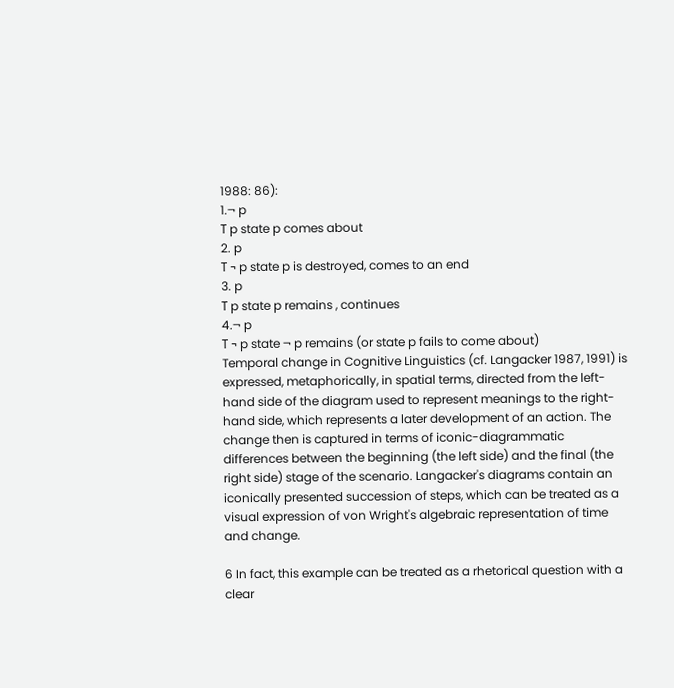1988: 86):
1.¬ p
Τ p state p comes about
2. p
Τ ¬ p state p is destroyed, comes to an end
3. p
Τ p state p remains , continues
4.¬ p
Τ ¬ p state ¬ p remains (or state p fails to come about)
Temporal change in Cognitive Linguistics (cf. Langacker 1987, 1991) is expressed, metaphorically, in spatial terms, directed from the left-hand side of the diagram used to represent meanings to the right-hand side, which represents a later development of an action. The change then is captured in terms of iconic-diagrammatic differences between the beginning (the left side) and the final (the right side) stage of the scenario. Langacker's diagrams contain an
iconically presented succession of steps, which can be treated as a visual expression of von Wright's algebraic representation of time and change.

6 In fact, this example can be treated as a rhetorical question with a clear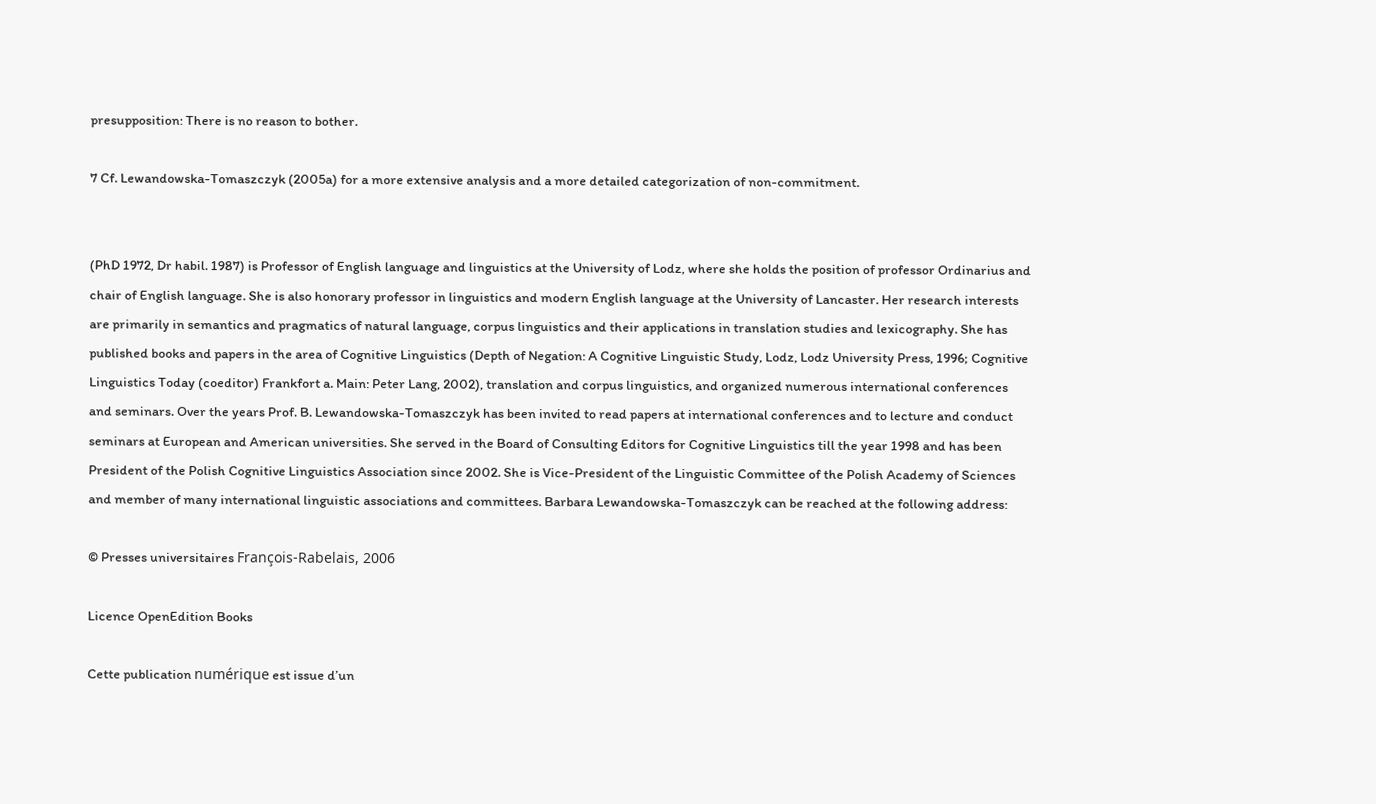presupposition: There is no reason to bother.

7 Cf. Lewandowska-Tomaszczyk (2005a) for a more extensive analysis and a more detailed categorization of non-commitment.


(PhD 1972, Dr habil. 1987) is Professor of English language and linguistics at the University of Lodz, where she holds the position of professor Ordinarius and chair of English language. She is also honorary professor in linguistics and modern English language at the University of Lancaster. Her research interests are primarily in semantics and pragmatics of natural language, corpus linguistics and their applications in translation studies and lexicography. She has published books and papers in the area of Cognitive Linguistics (Depth of Negation: A Cognitive Linguistic Study, Lodz, Lodz University Press, 1996; Cognitive Linguistics Today (coeditor) Frankfort a. Main: Peter Lang, 2002), translation and corpus linguistics, and organized numerous international conferences and seminars. Over the years Prof. B. Lewandowska-Tomaszczyk has been invited to read papers at international conferences and to lecture and conduct seminars at European and American universities. She served in the Board of Consulting Editors for Cognitive Linguistics till the year 1998 and has been President of the Polish Cognitive Linguistics Association since 2002. She is Vice-President of the Linguistic Committee of the Polish Academy of Sciences and member of many international linguistic associations and committees. Barbara Lewandowska-Tomaszczyk can be reached at the following address:

© Presses universitaires François-Rabelais, 2006

Licence OpenEdition Books

Cette publication numérique est issue d’un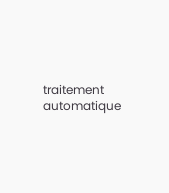traitement automatique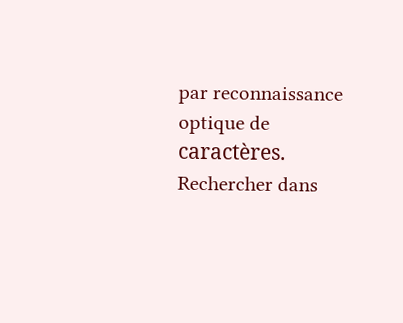par reconnaissance optique de caractères.
Rechercher dans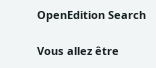OpenEdition Search

Vous allez être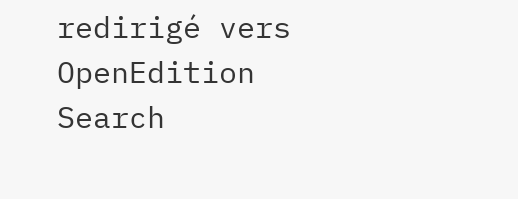redirigé vers OpenEdition Search